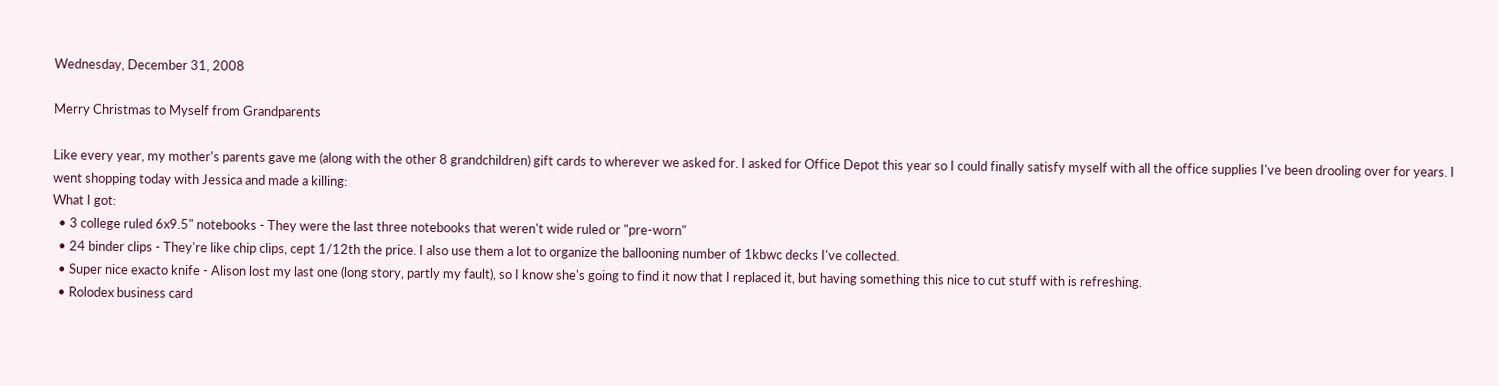Wednesday, December 31, 2008

Merry Christmas to Myself from Grandparents

Like every year, my mother's parents gave me (along with the other 8 grandchildren) gift cards to wherever we asked for. I asked for Office Depot this year so I could finally satisfy myself with all the office supplies I've been drooling over for years. I went shopping today with Jessica and made a killing:
What I got:
  • 3 college ruled 6x9.5" notebooks - They were the last three notebooks that weren't wide ruled or "pre-worn"
  • 24 binder clips - They're like chip clips, cept 1/12th the price. I also use them a lot to organize the ballooning number of 1kbwc decks I've collected.
  • Super nice exacto knife - Alison lost my last one (long story, partly my fault), so I know she's going to find it now that I replaced it, but having something this nice to cut stuff with is refreshing.
  • Rolodex business card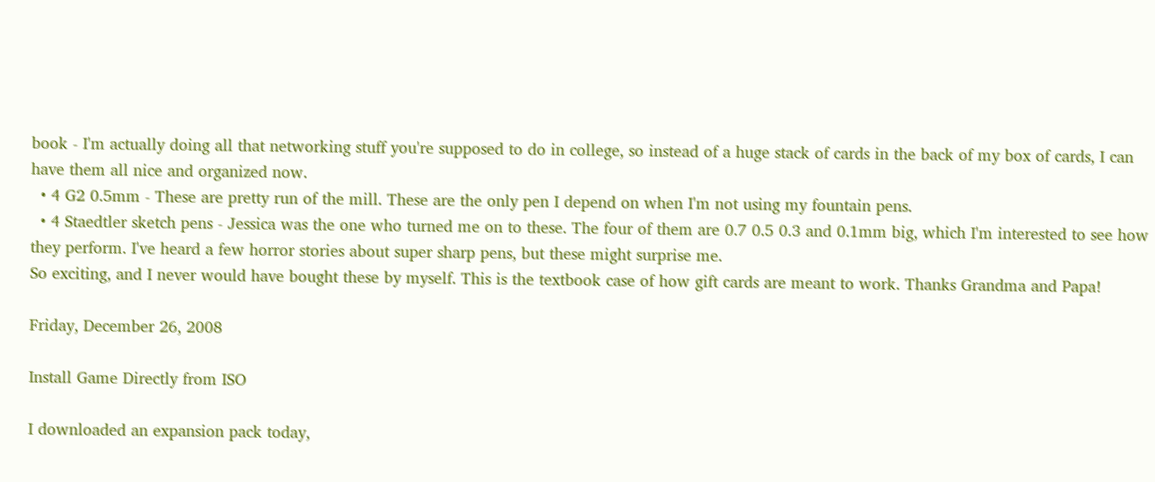book - I'm actually doing all that networking stuff you're supposed to do in college, so instead of a huge stack of cards in the back of my box of cards, I can have them all nice and organized now.
  • 4 G2 0.5mm - These are pretty run of the mill. These are the only pen I depend on when I'm not using my fountain pens.
  • 4 Staedtler sketch pens - Jessica was the one who turned me on to these. The four of them are 0.7 0.5 0.3 and 0.1mm big, which I'm interested to see how they perform. I've heard a few horror stories about super sharp pens, but these might surprise me.
So exciting, and I never would have bought these by myself. This is the textbook case of how gift cards are meant to work. Thanks Grandma and Papa!

Friday, December 26, 2008

Install Game Directly from ISO

I downloaded an expansion pack today,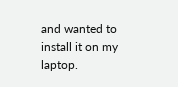and wanted to install it on my laptop.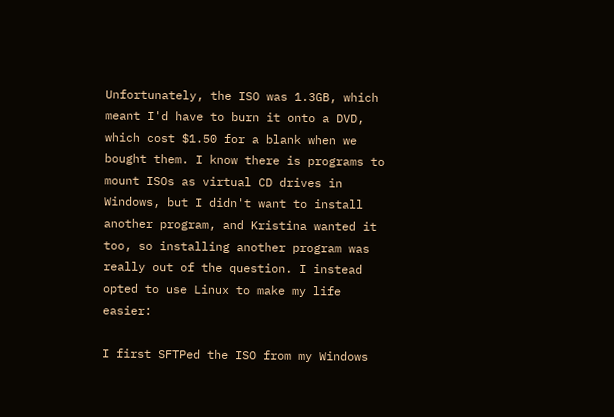Unfortunately, the ISO was 1.3GB, which meant I'd have to burn it onto a DVD, which cost $1.50 for a blank when we bought them. I know there is programs to mount ISOs as virtual CD drives in Windows, but I didn't want to install another program, and Kristina wanted it too, so installing another program was really out of the question. I instead opted to use Linux to make my life easier:

I first SFTPed the ISO from my Windows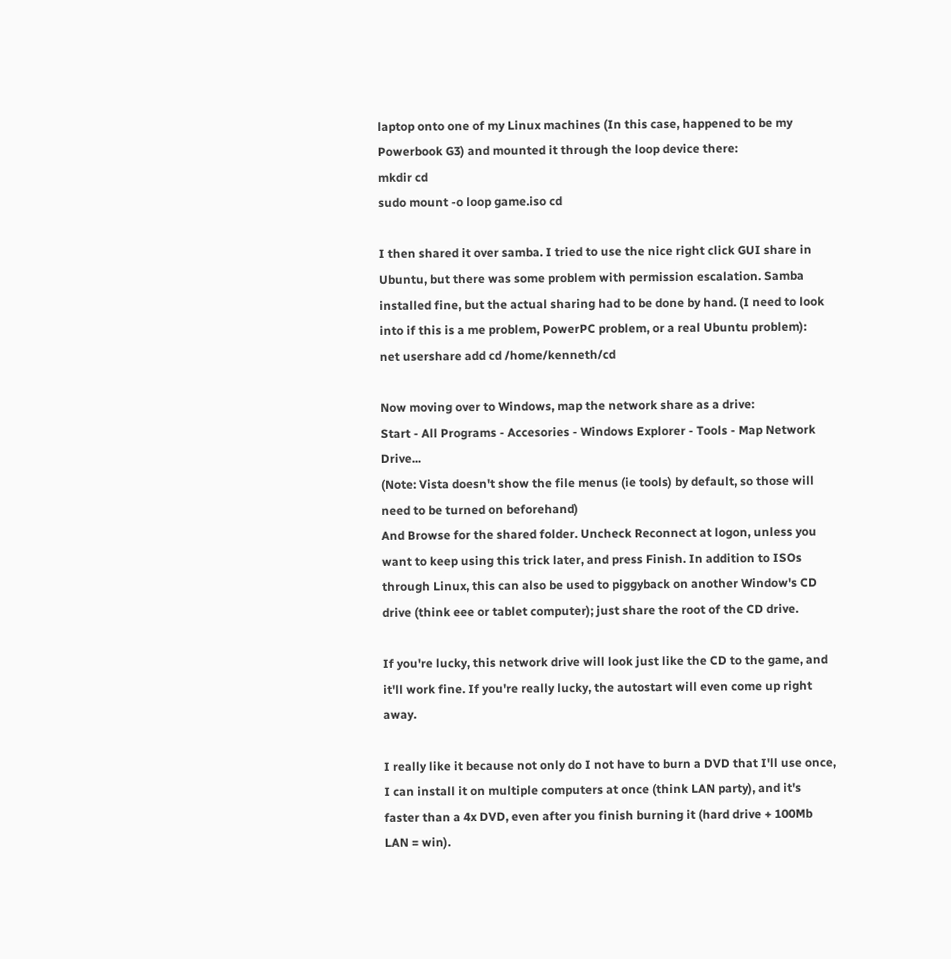laptop onto one of my Linux machines (In this case, happened to be my Powerbook G3) and mounted it through the loop device there:
mkdir cd
sudo mount -o loop game.iso cd

I then shared it over samba. I tried to use the nice right click GUI share in Ubuntu, but there was some problem with permission escalation. Samba installed fine, but the actual sharing had to be done by hand. (I need to look into if this is a me problem, PowerPC problem, or a real Ubuntu problem):
net usershare add cd /home/kenneth/cd

Now moving over to Windows, map the network share as a drive:
Start - All Programs - Accesories - Windows Explorer - Tools - Map Network Drive...
(Note: Vista doesn't show the file menus (ie tools) by default, so those will need to be turned on beforehand)
And Browse for the shared folder. Uncheck Reconnect at logon, unless you want to keep using this trick later, and press Finish. In addition to ISOs through Linux, this can also be used to piggyback on another Window's CD drive (think eee or tablet computer); just share the root of the CD drive.

If you're lucky, this network drive will look just like the CD to the game, and it'll work fine. If you're really lucky, the autostart will even come up right away.

I really like it because not only do I not have to burn a DVD that I'll use once, I can install it on multiple computers at once (think LAN party), and it's faster than a 4x DVD, even after you finish burning it (hard drive + 100Mb LAN = win).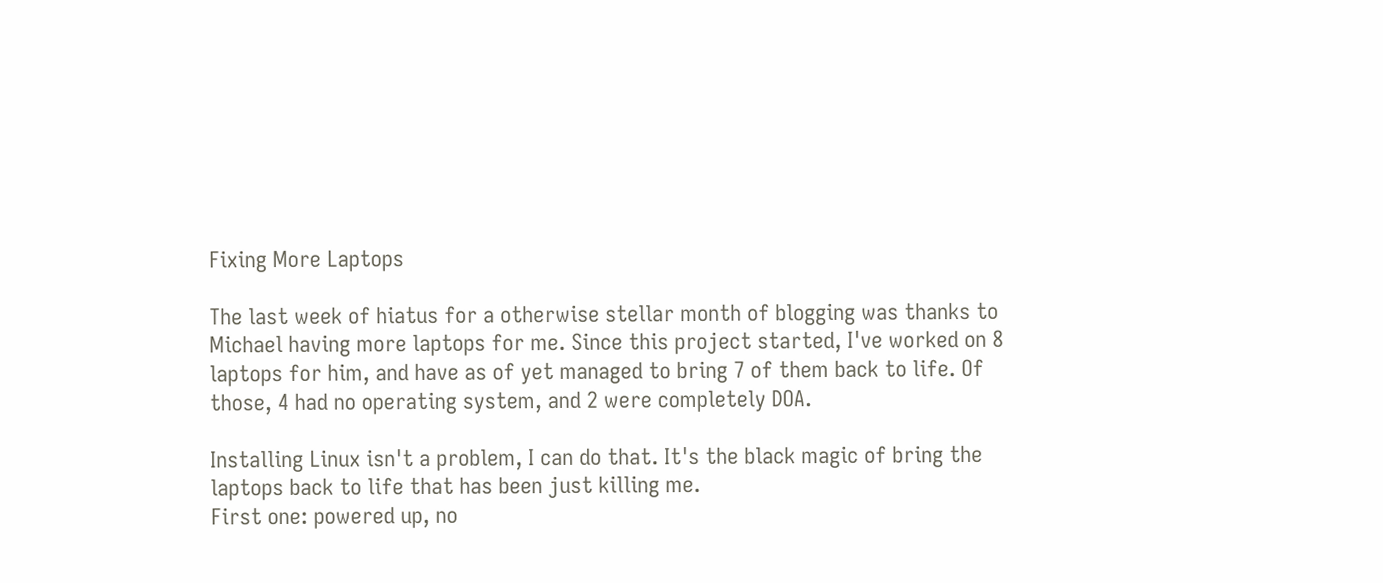Fixing More Laptops

The last week of hiatus for a otherwise stellar month of blogging was thanks to Michael having more laptops for me. Since this project started, I've worked on 8 laptops for him, and have as of yet managed to bring 7 of them back to life. Of those, 4 had no operating system, and 2 were completely DOA.

Installing Linux isn't a problem, I can do that. It's the black magic of bring the laptops back to life that has been just killing me.
First one: powered up, no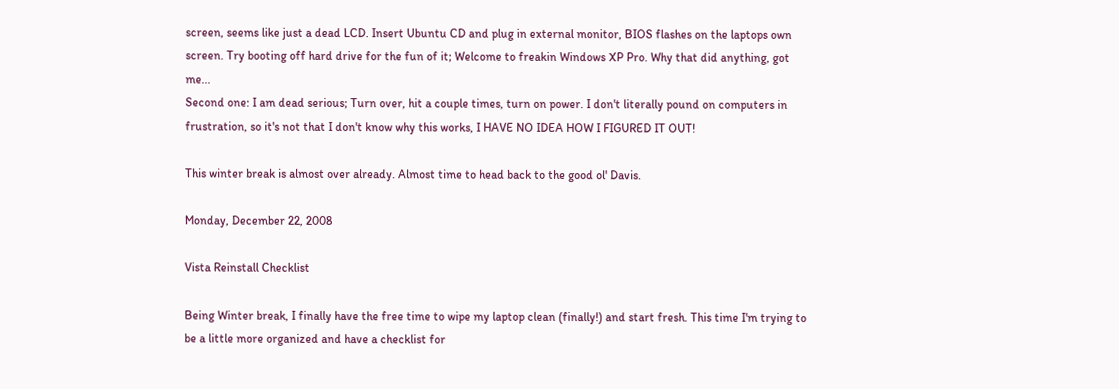screen, seems like just a dead LCD. Insert Ubuntu CD and plug in external monitor, BIOS flashes on the laptops own screen. Try booting off hard drive for the fun of it; Welcome to freakin Windows XP Pro. Why that did anything, got me...
Second one: I am dead serious; Turn over, hit a couple times, turn on power. I don't literally pound on computers in frustration, so it's not that I don't know why this works, I HAVE NO IDEA HOW I FIGURED IT OUT!

This winter break is almost over already. Almost time to head back to the good ol' Davis.

Monday, December 22, 2008

Vista Reinstall Checklist

Being Winter break, I finally have the free time to wipe my laptop clean (finally!) and start fresh. This time I'm trying to be a little more organized and have a checklist for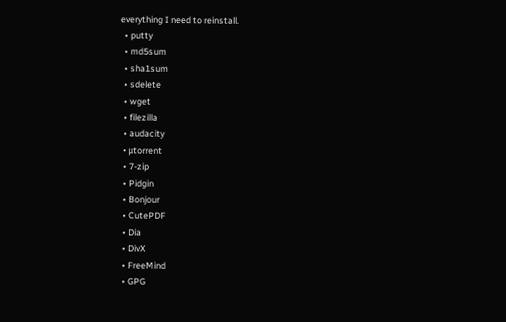everything I need to reinstall.
  • putty
  • md5sum
  • sha1sum
  • sdelete
  • wget
  • filezilla
  • audacity
  • μtorrent
  • 7-zip
  • Pidgin
  • Bonjour
  • CutePDF
  • Dia
  • DivX
  • FreeMind
  • GPG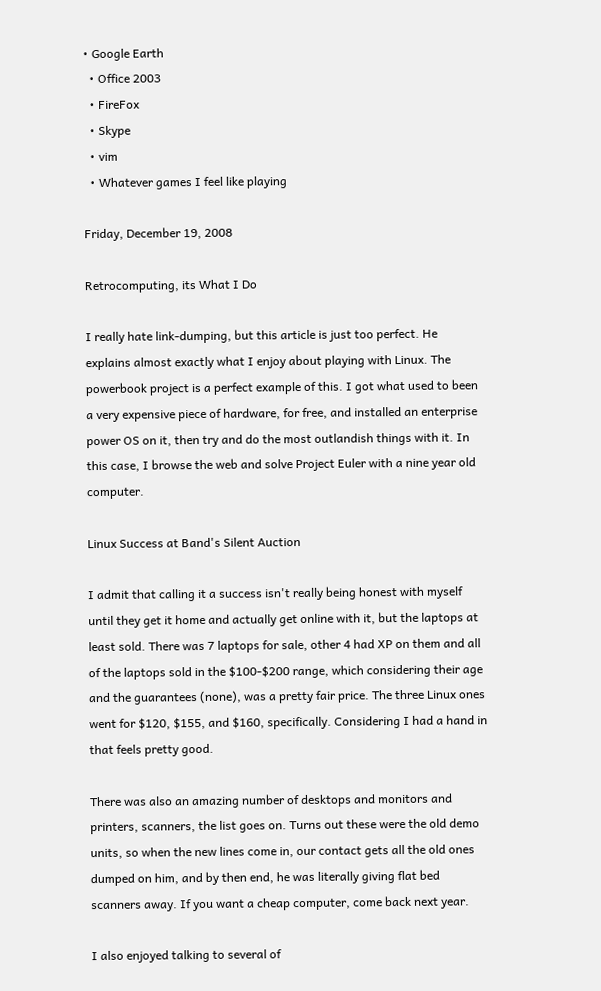• Google Earth
  • Office 2003
  • FireFox
  • Skype
  • vim
  • Whatever games I feel like playing

Friday, December 19, 2008

Retrocomputing, its What I Do

I really hate link-dumping, but this article is just too perfect. He explains almost exactly what I enjoy about playing with Linux. The powerbook project is a perfect example of this. I got what used to been a very expensive piece of hardware, for free, and installed an enterprise power OS on it, then try and do the most outlandish things with it. In this case, I browse the web and solve Project Euler with a nine year old computer.

Linux Success at Band's Silent Auction

I admit that calling it a success isn't really being honest with myself until they get it home and actually get online with it, but the laptops at least sold. There was 7 laptops for sale, other 4 had XP on them and all of the laptops sold in the $100-$200 range, which considering their age and the guarantees (none), was a pretty fair price. The three Linux ones went for $120, $155, and $160, specifically. Considering I had a hand in that feels pretty good.

There was also an amazing number of desktops and monitors and printers, scanners, the list goes on. Turns out these were the old demo units, so when the new lines come in, our contact gets all the old ones dumped on him, and by then end, he was literally giving flat bed scanners away. If you want a cheap computer, come back next year.

I also enjoyed talking to several of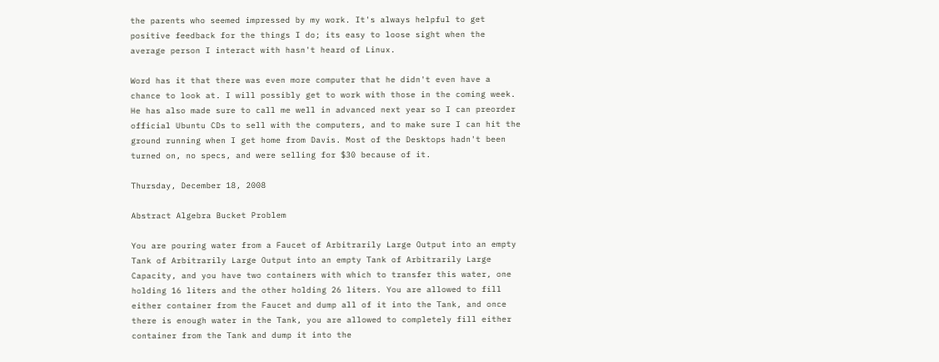the parents who seemed impressed by my work. It's always helpful to get positive feedback for the things I do; its easy to loose sight when the average person I interact with hasn't heard of Linux.

Word has it that there was even more computer that he didn't even have a chance to look at. I will possibly get to work with those in the coming week. He has also made sure to call me well in advanced next year so I can preorder official Ubuntu CDs to sell with the computers, and to make sure I can hit the ground running when I get home from Davis. Most of the Desktops hadn't been turned on, no specs, and were selling for $30 because of it.

Thursday, December 18, 2008

Abstract Algebra Bucket Problem

You are pouring water from a Faucet of Arbitrarily Large Output into an empty Tank of Arbitrarily Large Output into an empty Tank of Arbitrarily Large Capacity, and you have two containers with which to transfer this water, one holding 16 liters and the other holding 26 liters. You are allowed to fill either container from the Faucet and dump all of it into the Tank, and once there is enough water in the Tank, you are allowed to completely fill either container from the Tank and dump it into the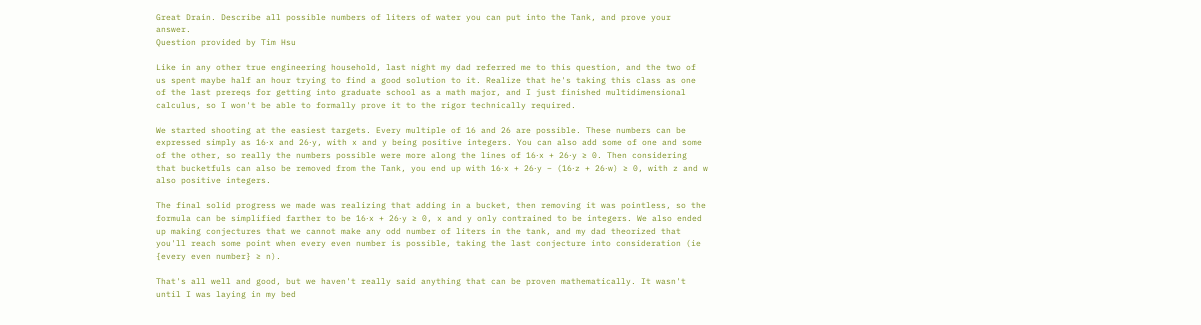Great Drain. Describe all possible numbers of liters of water you can put into the Tank, and prove your answer.
Question provided by Tim Hsu

Like in any other true engineering household, last night my dad referred me to this question, and the two of us spent maybe half an hour trying to find a good solution to it. Realize that he's taking this class as one of the last prereqs for getting into graduate school as a math major, and I just finished multidimensional calculus, so I won't be able to formally prove it to the rigor technically required.

We started shooting at the easiest targets. Every multiple of 16 and 26 are possible. These numbers can be expressed simply as 16⋅x and 26⋅y, with x and y being positive integers. You can also add some of one and some of the other, so really the numbers possible were more along the lines of 16⋅x + 26⋅y ≥ 0. Then considering that bucketfuls can also be removed from the Tank, you end up with 16⋅x + 26⋅y − (16⋅z + 26⋅w) ≥ 0, with z and w also positive integers.

The final solid progress we made was realizing that adding in a bucket, then removing it was pointless, so the formula can be simplified farther to be 16⋅x + 26⋅y ≥ 0, x and y only contrained to be integers. We also ended up making conjectures that we cannot make any odd number of liters in the tank, and my dad theorized that you'll reach some point when every even number is possible, taking the last conjecture into consideration (ie {every even number} ≥ n).

That's all well and good, but we haven't really said anything that can be proven mathematically. It wasn't until I was laying in my bed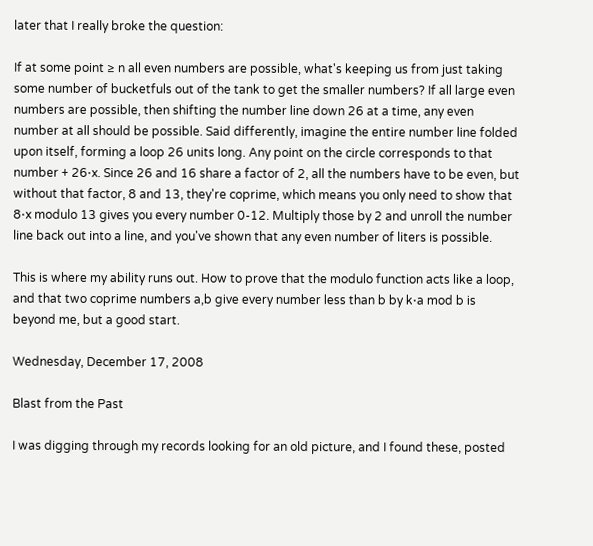later that I really broke the question:

If at some point ≥ n all even numbers are possible, what's keeping us from just taking some number of bucketfuls out of the tank to get the smaller numbers? If all large even numbers are possible, then shifting the number line down 26 at a time, any even number at all should be possible. Said differently, imagine the entire number line folded upon itself, forming a loop 26 units long. Any point on the circle corresponds to that number + 26⋅x. Since 26 and 16 share a factor of 2, all the numbers have to be even, but without that factor, 8 and 13, they're coprime, which means you only need to show that 8⋅x modulo 13 gives you every number 0-12. Multiply those by 2 and unroll the number line back out into a line, and you've shown that any even number of liters is possible.

This is where my ability runs out. How to prove that the modulo function acts like a loop, and that two coprime numbers a,b give every number less than b by k⋅a mod b is beyond me, but a good start.

Wednesday, December 17, 2008

Blast from the Past

I was digging through my records looking for an old picture, and I found these, posted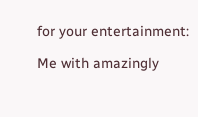for your entertainment:

Me with amazingly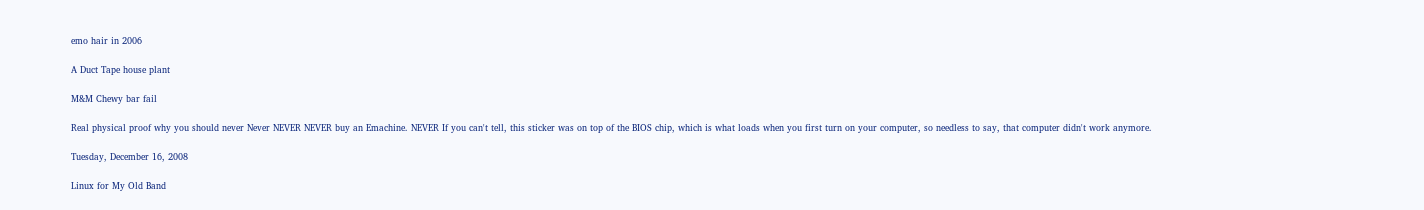emo hair in 2006

A Duct Tape house plant

M&M Chewy bar fail

Real physical proof why you should never Never NEVER NEVER buy an Emachine. NEVER If you can't tell, this sticker was on top of the BIOS chip, which is what loads when you first turn on your computer, so needless to say, that computer didn't work anymore.

Tuesday, December 16, 2008

Linux for My Old Band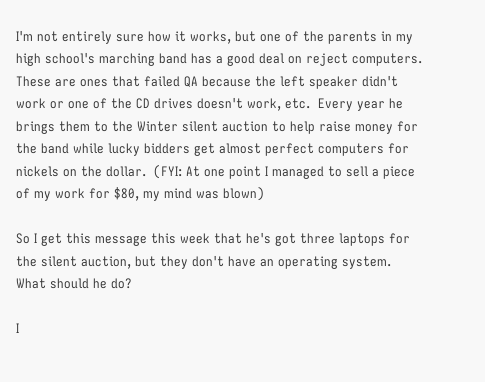I'm not entirely sure how it works, but one of the parents in my high school's marching band has a good deal on reject computers.  These are ones that failed QA because the left speaker didn't work or one of the CD drives doesn't work, etc.  Every year he brings them to the Winter silent auction to help raise money for the band while lucky bidders get almost perfect computers for nickels on the dollar.  (FYI: At one point I managed to sell a piece of my work for $80, my mind was blown)

So I get this message this week that he's got three laptops for the silent auction, but they don't have an operating system.  What should he do?

I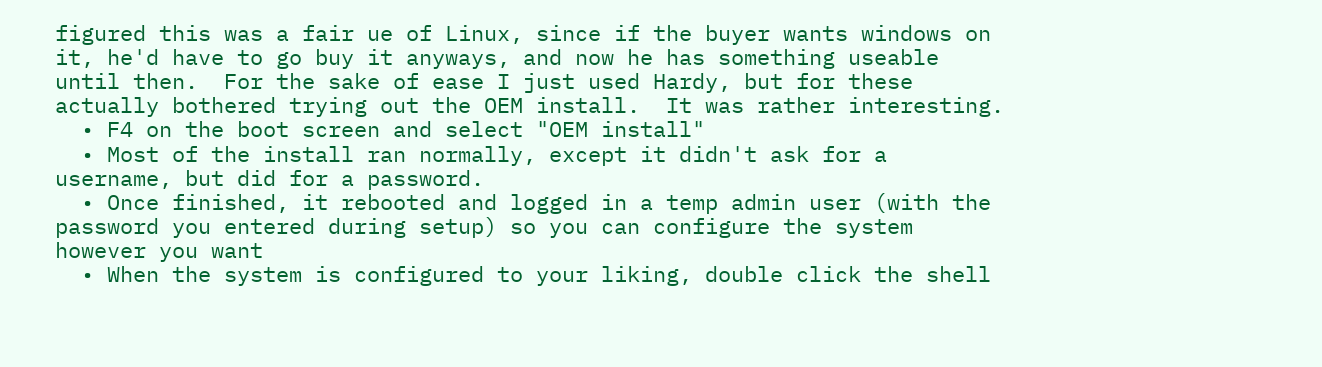figured this was a fair ue of Linux, since if the buyer wants windows on it, he'd have to go buy it anyways, and now he has something useable until then.  For the sake of ease I just used Hardy, but for these actually bothered trying out the OEM install.  It was rather interesting.
  • F4 on the boot screen and select "OEM install"
  • Most of the install ran normally, except it didn't ask for a username, but did for a password.
  • Once finished, it rebooted and logged in a temp admin user (with the password you entered during setup) so you can configure the system however you want
  • When the system is configured to your liking, double click the shell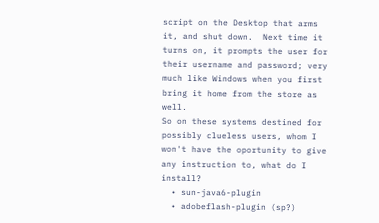script on the Desktop that arms it, and shut down.  Next time it turns on, it prompts the user for their username and password; very much like Windows when you first bring it home from the store as well.
So on these systems destined for possibly clueless users, whom I won't have the oportunity to give any instruction to, what do I install?
  • sun-java6-plugin
  • adobeflash-plugin (sp?)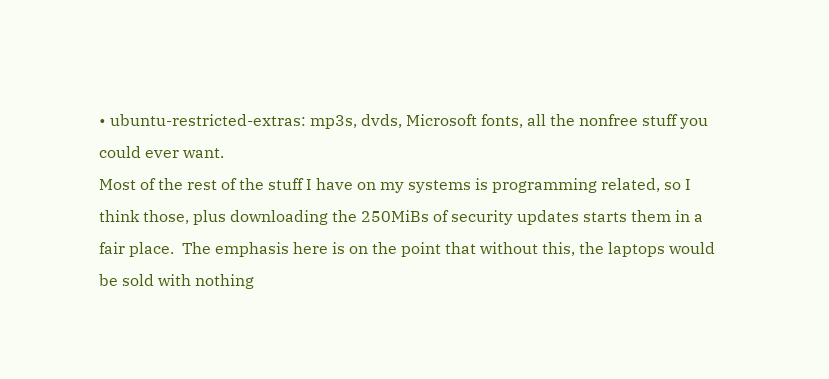• ubuntu-restricted-extras: mp3s, dvds, Microsoft fonts, all the nonfree stuff you could ever want.
Most of the rest of the stuff I have on my systems is programming related, so I think those, plus downloading the 250MiBs of security updates starts them in a fair place.  The emphasis here is on the point that without this, the laptops would be sold with nothing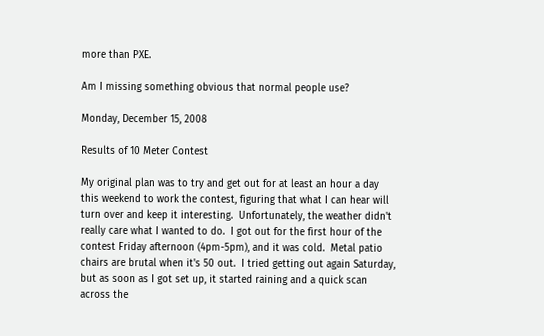more than PXE.

Am I missing something obvious that normal people use?

Monday, December 15, 2008

Results of 10 Meter Contest

My original plan was to try and get out for at least an hour a day this weekend to work the contest, figuring that what I can hear will turn over and keep it interesting.  Unfortunately, the weather didn't really care what I wanted to do.  I got out for the first hour of the contest Friday afternoon (4pm-5pm), and it was cold.  Metal patio chairs are brutal when it's 50 out.  I tried getting out again Saturday, but as soon as I got set up, it started raining and a quick scan across the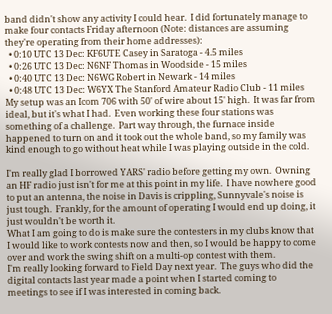band didn't show any activity I could hear.  I did fortunately manage to make four contacts Friday afternoon (Note: distances are assuming they're operating from their home addresses):
  • 0:10 UTC 13 Dec: KF6UTE Casey in Saratoga - 4.5 miles
  • 0:26 UTC 13 Dec: N6NF Thomas in Woodside - 15 miles
  • 0:40 UTC 13 Dec: N6WG Robert in Newark - 14 miles
  • 0:48 UTC 13 Dec: W6YX The Stanford Amateur Radio Club - 11 miles
My setup was an Icom 706 with 50' of wire about 15' high.  It was far from ideal, but it's what I had.  Even working these four stations was something of a challenge.  Part way through, the furnace inside happened to turn on and it took out the whole band, so my family was kind enough to go without heat while I was playing outside in the cold.

I'm really glad I borrowed YARS' radio before getting my own.  Owning an HF radio just isn't for me at this point in my life.  I have nowhere good to put an antenna, the noise in Davis is crippling, Sunnyvale's noise is just tough.  Frankly, for the amount of operating I would end up doing, it just wouldn't be worth it.
What I am going to do is make sure the contesters in my clubs know that I would like to work contests now and then, so I would be happy to come over and work the swing shift on a multi-op contest with them.
I'm really looking forward to Field Day next year.  The guys who did the digital contacts last year made a point when I started coming to meetings to see if I was interested in coming back.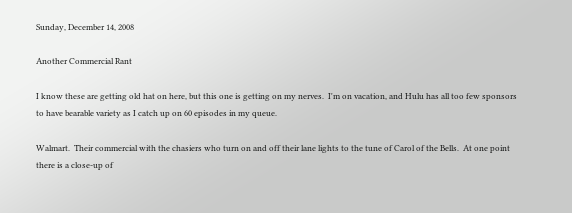Sunday, December 14, 2008

Another Commercial Rant

I know these are getting old hat on here, but this one is getting on my nerves.  I'm on vacation, and Hulu has all too few sponsors to have bearable variety as I catch up on 60 episodes in my queue.

Walmart.  Their commercial with the chasiers who turn on and off their lane lights to the tune of Carol of the Bells.  At one point there is a close-up of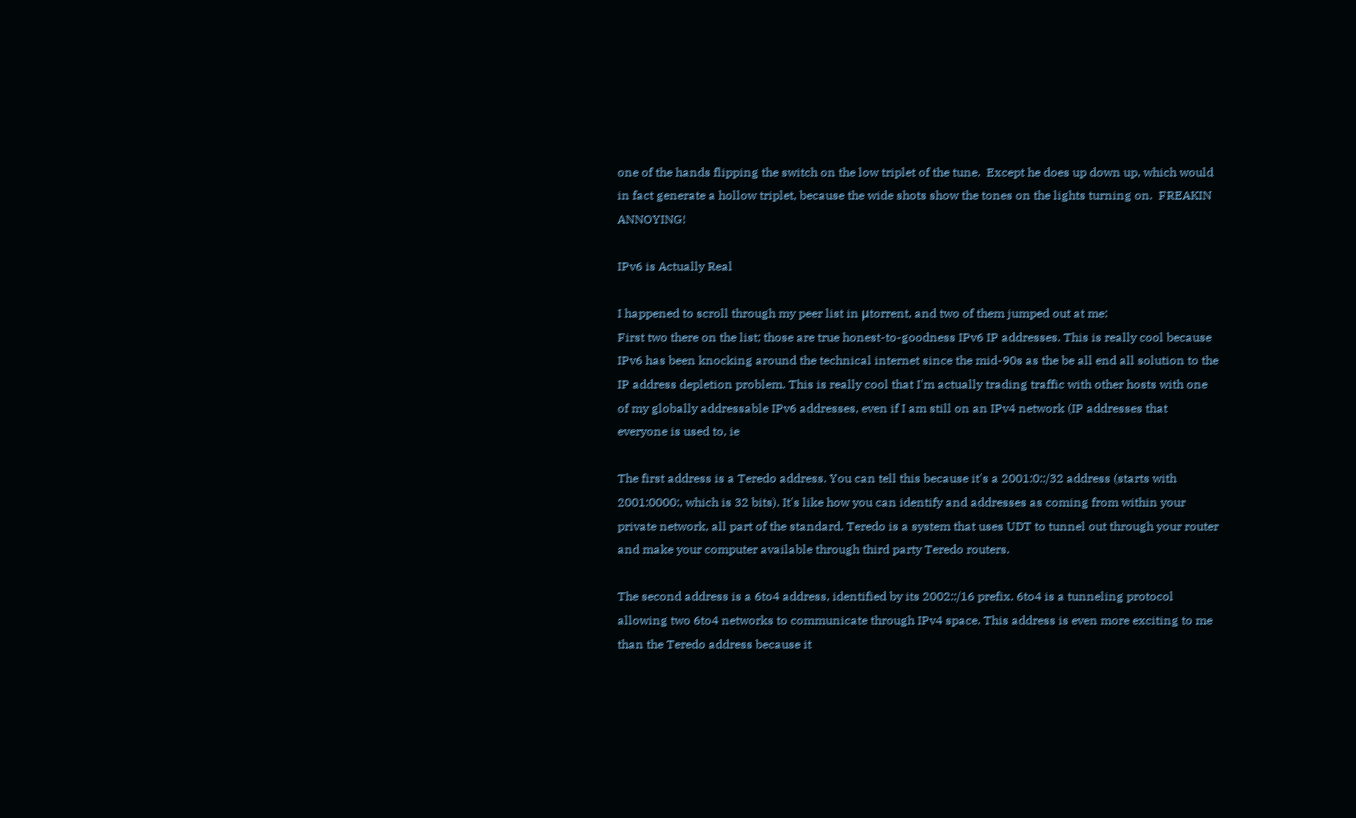one of the hands flipping the switch on the low triplet of the tune.  Except he does up down up, which would in fact generate a hollow triplet, because the wide shots show the tones on the lights turning on.  FREAKIN ANNOYING!

IPv6 is Actually Real

I happened to scroll through my peer list in μtorrent, and two of them jumped out at me:
First two there on the list; those are true honest-to-goodness IPv6 IP addresses. This is really cool because IPv6 has been knocking around the technical internet since the mid-90s as the be all end all solution to the IP address depletion problem. This is really cool that I'm actually trading traffic with other hosts with one of my globally addressable IPv6 addresses, even if I am still on an IPv4 network (IP addresses that everyone is used to, ie

The first address is a Teredo address. You can tell this because it's a 2001:0::/32 address (starts with 2001:0000:, which is 32 bits). It's like how you can identify and addresses as coming from within your private network, all part of the standard. Teredo is a system that uses UDT to tunnel out through your router and make your computer available through third party Teredo routers.

The second address is a 6to4 address, identified by its 2002::/16 prefix. 6to4 is a tunneling protocol allowing two 6to4 networks to communicate through IPv4 space. This address is even more exciting to me than the Teredo address because it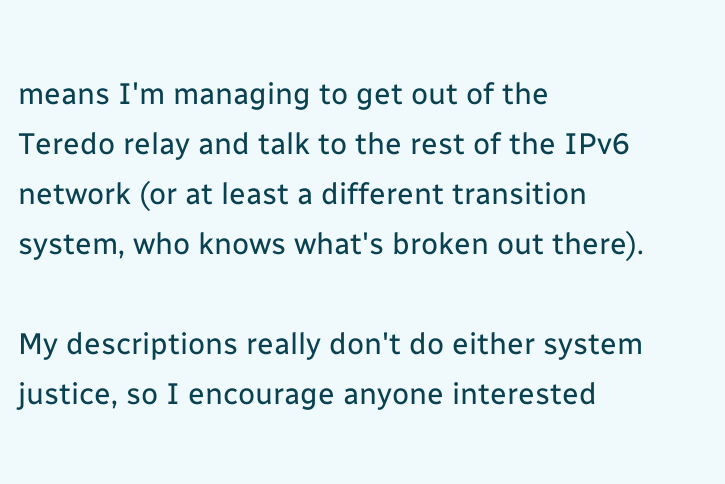means I'm managing to get out of the Teredo relay and talk to the rest of the IPv6 network (or at least a different transition system, who knows what's broken out there).

My descriptions really don't do either system justice, so I encourage anyone interested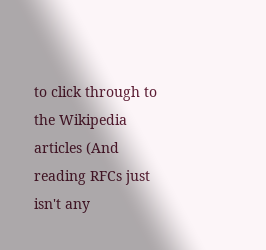to click through to the Wikipedia articles (And reading RFCs just isn't any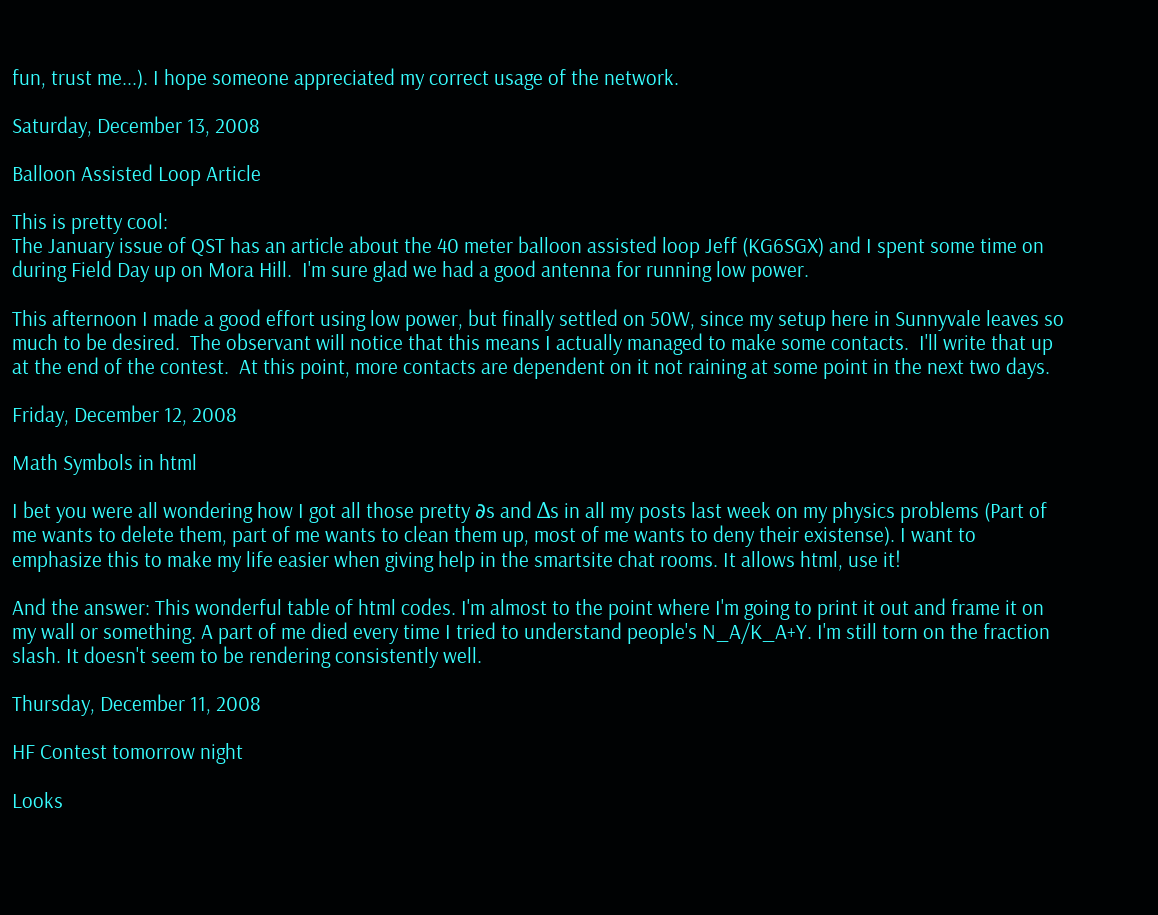fun, trust me...). I hope someone appreciated my correct usage of the network.

Saturday, December 13, 2008

Balloon Assisted Loop Article

This is pretty cool:
The January issue of QST has an article about the 40 meter balloon assisted loop Jeff (KG6SGX) and I spent some time on during Field Day up on Mora Hill.  I'm sure glad we had a good antenna for running low power.

This afternoon I made a good effort using low power, but finally settled on 50W, since my setup here in Sunnyvale leaves so much to be desired.  The observant will notice that this means I actually managed to make some contacts.  I'll write that up at the end of the contest.  At this point, more contacts are dependent on it not raining at some point in the next two days.

Friday, December 12, 2008

Math Symbols in html

I bet you were all wondering how I got all those pretty ∂s and Δs in all my posts last week on my physics problems (Part of me wants to delete them, part of me wants to clean them up, most of me wants to deny their existense). I want to emphasize this to make my life easier when giving help in the smartsite chat rooms. It allows html, use it!

And the answer: This wonderful table of html codes. I'm almost to the point where I'm going to print it out and frame it on my wall or something. A part of me died every time I tried to understand people's N_A/K_A+Y. I'm still torn on the fraction slash. It doesn't seem to be rendering consistently well.

Thursday, December 11, 2008

HF Contest tomorrow night

Looks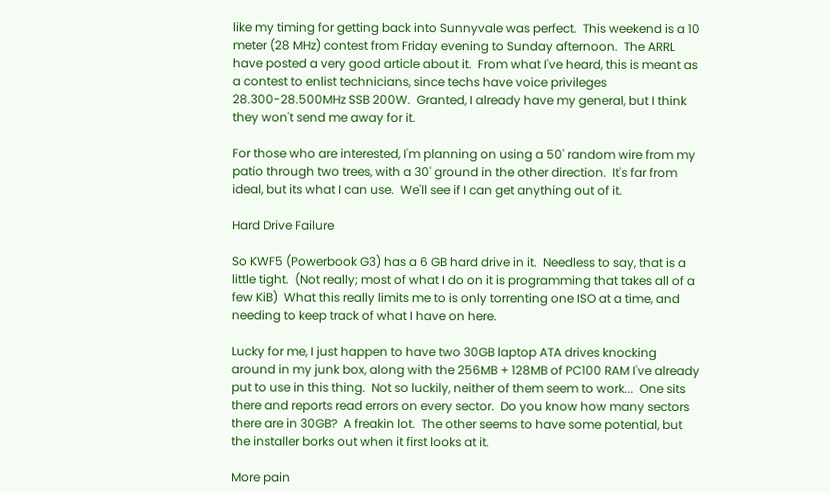like my timing for getting back into Sunnyvale was perfect.  This weekend is a 10 meter (28 MHz) contest from Friday evening to Sunday afternoon.  The ARRL have posted a very good article about it.  From what I've heard, this is meant as a contest to enlist technicians, since techs have voice privileges 28.300-28.500MHz SSB 200W.  Granted, I already have my general, but I think they won't send me away for it.

For those who are interested, I'm planning on using a 50' random wire from my patio through two trees, with a 30' ground in the other direction.  It's far from ideal, but its what I can use.  We'll see if I can get anything out of it.

Hard Drive Failure

So KWF5 (Powerbook G3) has a 6 GB hard drive in it.  Needless to say, that is a little tight.  (Not really; most of what I do on it is programming that takes all of a few KiB)  What this really limits me to is only torrenting one ISO at a time, and needing to keep track of what I have on here.

Lucky for me, I just happen to have two 30GB laptop ATA drives knocking around in my junk box, along with the 256MB + 128MB of PC100 RAM I've already put to use in this thing.  Not so luckily, neither of them seem to work...  One sits there and reports read errors on every sector.  Do you know how many sectors there are in 30GB?  A freakin lot.  The other seems to have some potential, but the installer borks out when it first looks at it.

More pain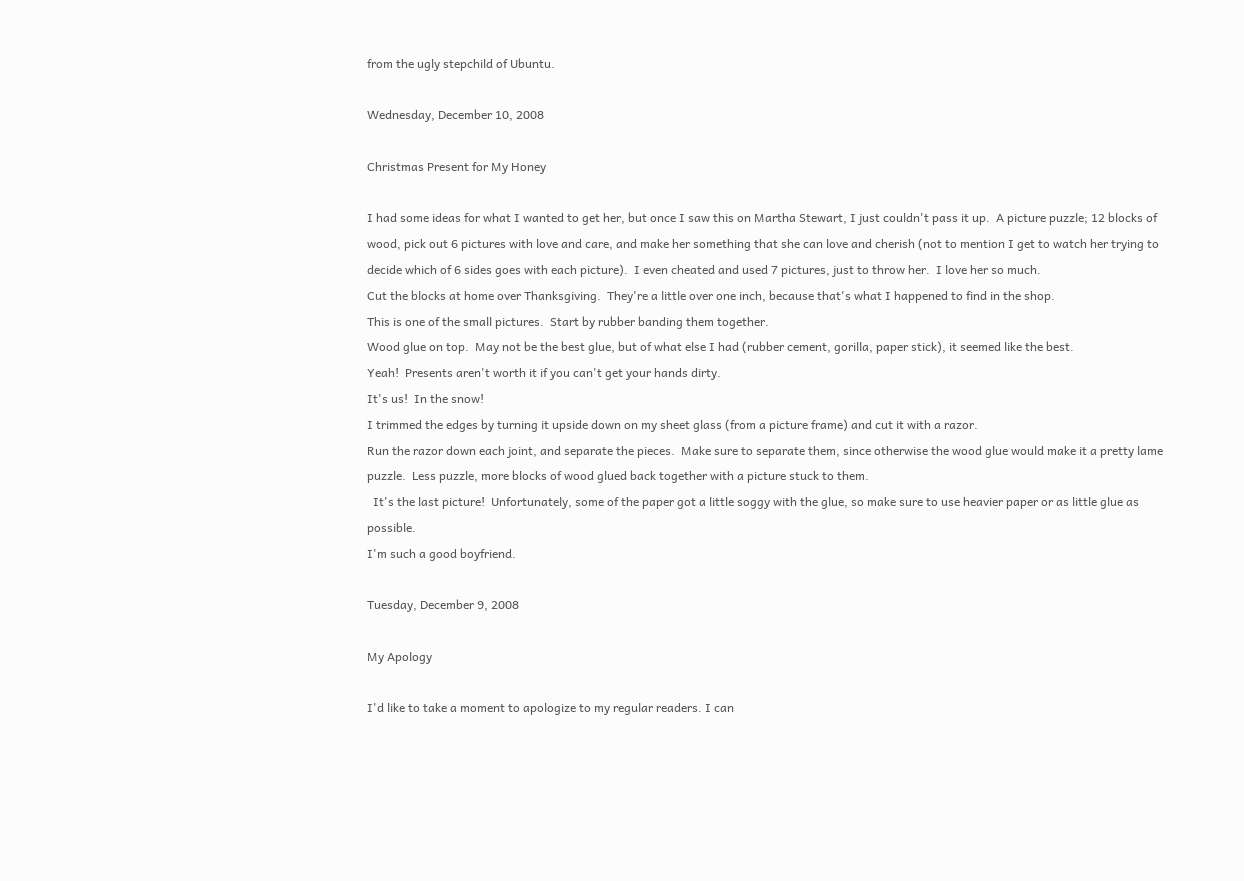from the ugly stepchild of Ubuntu.

Wednesday, December 10, 2008

Christmas Present for My Honey

I had some ideas for what I wanted to get her, but once I saw this on Martha Stewart, I just couldn't pass it up.  A picture puzzle; 12 blocks of wood, pick out 6 pictures with love and care, and make her something that she can love and cherish (not to mention I get to watch her trying to decide which of 6 sides goes with each picture).  I even cheated and used 7 pictures, just to throw her.  I love her so much.
Cut the blocks at home over Thanksgiving.  They're a little over one inch, because that's what I happened to find in the shop.
This is one of the small pictures.  Start by rubber banding them together.
Wood glue on top.  May not be the best glue, but of what else I had (rubber cement, gorilla, paper stick), it seemed like the best.
Yeah!  Presents aren't worth it if you can't get your hands dirty.
It's us!  In the snow!
I trimmed the edges by turning it upside down on my sheet glass (from a picture frame) and cut it with a razor.
Run the razor down each joint, and separate the pieces.  Make sure to separate them, since otherwise the wood glue would make it a pretty lame puzzle.  Less puzzle, more blocks of wood glued back together with a picture stuck to them.
  It's the last picture!  Unfortunately, some of the paper got a little soggy with the glue, so make sure to use heavier paper or as little glue as possible.
I'm such a good boyfriend.

Tuesday, December 9, 2008

My Apology

I'd like to take a moment to apologize to my regular readers. I can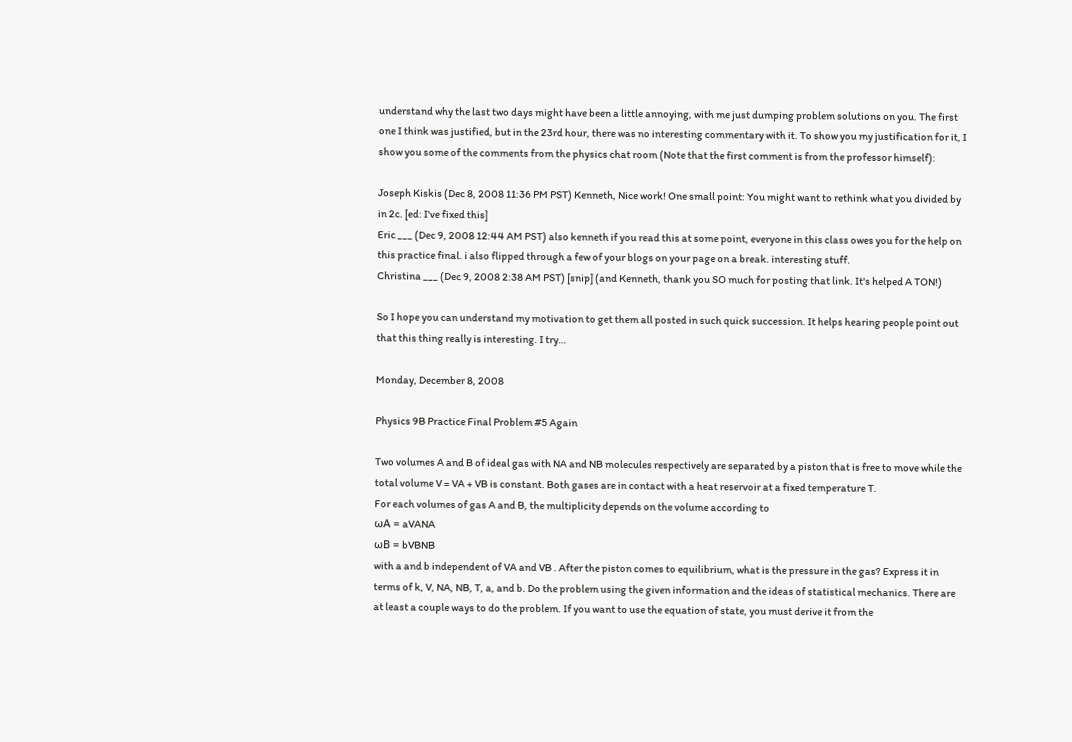understand why the last two days might have been a little annoying, with me just dumping problem solutions on you. The first one I think was justified, but in the 23rd hour, there was no interesting commentary with it. To show you my justification for it, I show you some of the comments from the physics chat room (Note that the first comment is from the professor himself):

Joseph Kiskis (Dec 8, 2008 11:36 PM PST) Kenneth, Nice work! One small point: You might want to rethink what you divided by in 2c. [ed: I've fixed this]
Eric ___ (Dec 9, 2008 12:44 AM PST) also kenneth if you read this at some point, everyone in this class owes you for the help on this practice final. i also flipped through a few of your blogs on your page on a break. interesting stuff.
Christina ___ (Dec 9, 2008 2:38 AM PST) [snip] (and Kenneth, thank you SO much for posting that link. It's helped A TON!)

So I hope you can understand my motivation to get them all posted in such quick succession. It helps hearing people point out that this thing really is interesting. I try…

Monday, December 8, 2008

Physics 9B Practice Final Problem #5 Again

Two volumes A and B of ideal gas with NA and NB molecules respectively are separated by a piston that is free to move while the total volume V = VA + VB is constant. Both gases are in contact with a heat reservoir at a fixed temperature T.
For each volumes of gas A and B, the multiplicity depends on the volume according to
ωA = aVANA
ωB = bVBNB
with a and b independent of VA and VB . After the piston comes to equilibrium, what is the pressure in the gas? Express it in terms of k, V, NA, NB, T, a, and b. Do the problem using the given information and the ideas of statistical mechanics. There are at least a couple ways to do the problem. If you want to use the equation of state, you must derive it from the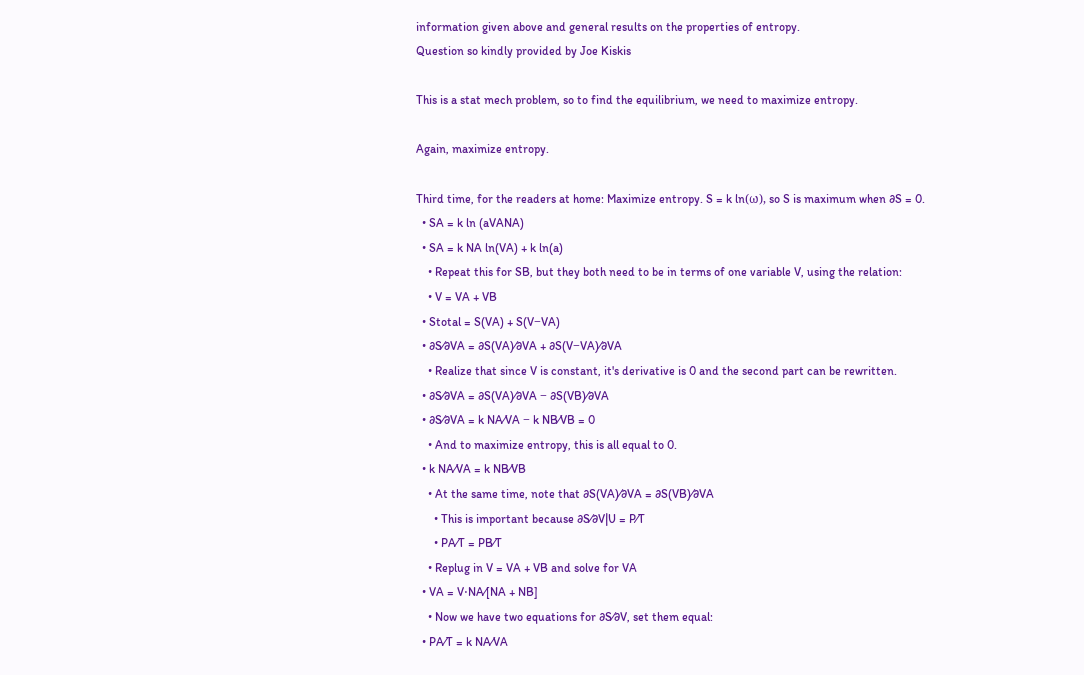information given above and general results on the properties of entropy.
Question so kindly provided by Joe Kiskis

This is a stat mech problem, so to find the equilibrium, we need to maximize entropy.

Again, maximize entropy.

Third time, for the readers at home: Maximize entropy. S = k ln(ω), so S is maximum when ∂S = 0.
  • SA = k ln (aVANA)
  • SA = k NA ln(VA) + k ln(a)
    • Repeat this for SB, but they both need to be in terms of one variable V, using the relation:
    • V = VA + VB
  • Stotal = S(VA) + S(V−VA)
  • ∂S⁄∂VA = ∂S(VA)⁄∂VA + ∂S(V−VA)⁄∂VA
    • Realize that since V is constant, it's derivative is 0 and the second part can be rewritten.
  • ∂S⁄∂VA = ∂S(VA)⁄∂VA − ∂S(VB)⁄∂VA
  • ∂S⁄∂VA = k NA⁄VA − k NB⁄VB = 0
    • And to maximize entropy, this is all equal to 0.
  • k NA⁄VA = k NB⁄VB
    • At the same time, note that ∂S(VA)⁄∂VA = ∂S(VB)⁄∂VA
      • This is important because ∂S⁄∂V|U = P⁄T
      • PA⁄T = PB⁄T
    • Replug in V = VA + VB and solve for VA
  • VA = V⋅NA⁄[NA + NB]
    • Now we have two equations for ∂S⁄∂V, set them equal:
  • PA⁄T = k NA⁄VA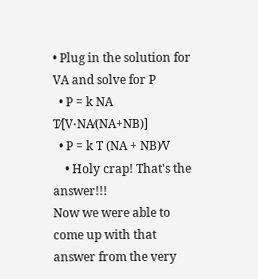• Plug in the solution for VA and solve for P
  • P = k NA T⁄[V⋅NA⁄(NA+NB)]
  • P = k T (NA + NB)⁄V
    • Holy crap! That's the answer!!!
Now we were able to come up with that answer from the very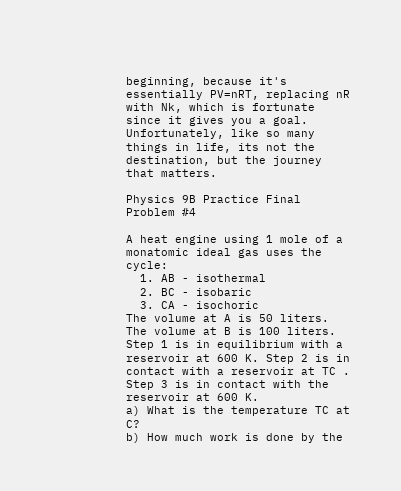beginning, because it's essentially PV=nRT, replacing nR with Nk, which is fortunate since it gives you a goal. Unfortunately, like so many things in life, its not the destination, but the journey that matters.

Physics 9B Practice Final Problem #4

A heat engine using 1 mole of a monatomic ideal gas uses the cycle:
  1. AB - isothermal
  2. BC - isobaric
  3. CA - isochoric
The volume at A is 50 liters. The volume at B is 100 liters. Step 1 is in equilibrium with a reservoir at 600 K. Step 2 is in contact with a reservoir at TC . Step 3 is in contact with the reservoir at 600 K.
a) What is the temperature TC at C?
b) How much work is done by the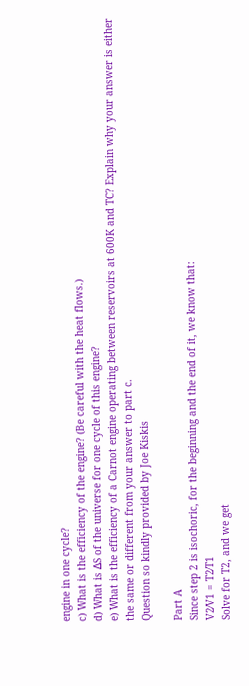engine in one cycle?
c) What is the efficiency of the engine? (Be careful with the heat flows.)
d) What is ΔS of the universe for one cycle of this engine?
e) What is the efficiency of a Carnot engine operating between reservoirs at 600K and TC? Explain why your answer is either the same or different from your answer to part c.
Question so kindly provided by Joe Kiskis

Part A
Since step 2 is isochoric, for the beginning and the end of it, we know that:
V2⁄V1 = T2⁄T1
Solve for T2, and we get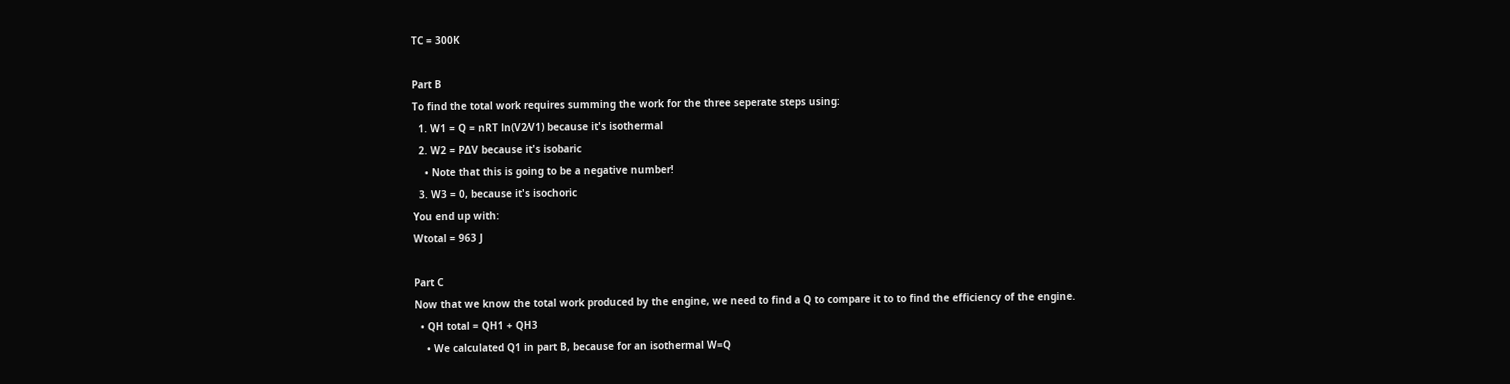TC = 300K

Part B
To find the total work requires summing the work for the three seperate steps using:
  1. W1 = Q = nRT ln(V2⁄V1) because it's isothermal
  2. W2 = PΔV because it's isobaric
    • Note that this is going to be a negative number!
  3. W3 = 0, because it's isochoric
You end up with:
Wtotal = 963 J

Part C
Now that we know the total work produced by the engine, we need to find a Q to compare it to to find the efficiency of the engine.
  • QH total = QH1 + QH3
    • We calculated Q1 in part B, because for an isothermal W=Q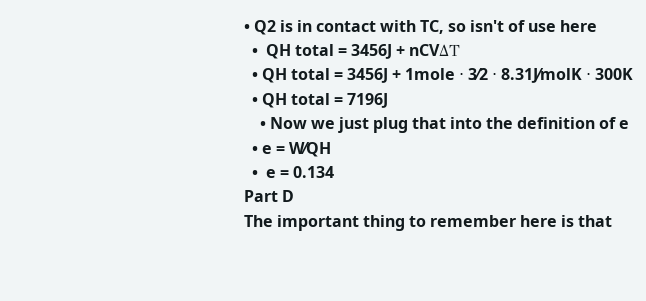• Q2 is in contact with TC, so isn't of use here
  •  QH total = 3456J + nCVΔT
  • QH total = 3456J + 1mole ⋅ 3⁄2 ⋅ 8.31J⁄molK ⋅ 300K
  • QH total = 7196J
    • Now we just plug that into the definition of e
  • e = W⁄QH
  •  e = 0.134
Part D
The important thing to remember here is that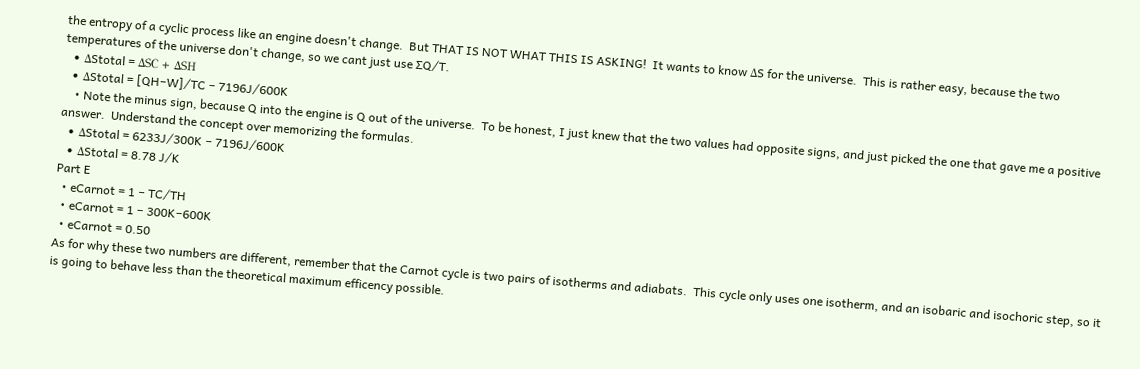the entropy of a cyclic process like an engine doesn't change.  But THAT IS NOT WHAT THIS IS ASKING!  It wants to know ΔS for the universe.  This is rather easy, because the two temperatures of the universe don't change, so we cant just use ∑Q⁄T.
  • ΔStotal = ΔSC + ΔSH
  • ΔStotal = [QH−W]⁄TC − 7196J⁄600K
    • Note the minus sign, because Q into the engine is Q out of the universe.  To be honest, I just knew that the two values had opposite signs, and just picked the one that gave me a positive answer.  Understand the concept over memorizing the formulas.
  • ΔStotal = 6233J⁄300K − 7196J⁄600K
  • ΔStotal = 8.78 J⁄K
Part E
  • eCarnot = 1 − TC⁄TH
  • eCarnot = 1 − 300K−600K
  • eCarnot = 0.50
As for why these two numbers are different, remember that the Carnot cycle is two pairs of isotherms and adiabats.  This cycle only uses one isotherm, and an isobaric and isochoric step, so it is going to behave less than the theoretical maximum efficency possible.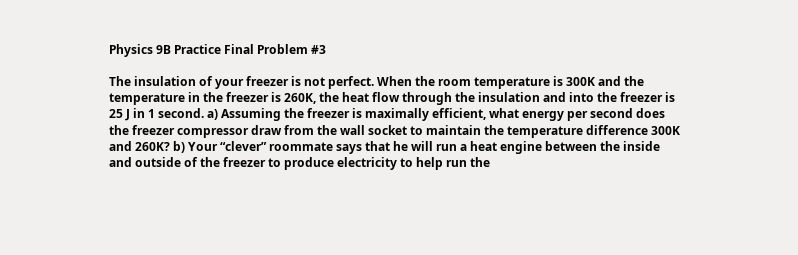Physics 9B Practice Final Problem #3

The insulation of your freezer is not perfect. When the room temperature is 300K and the temperature in the freezer is 260K, the heat flow through the insulation and into the freezer is 25 J in 1 second. a) Assuming the freezer is maximally efficient, what energy per second does the freezer compressor draw from the wall socket to maintain the temperature difference 300K and 260K? b) Your “clever” roommate says that he will run a heat engine between the inside and outside of the freezer to produce electricity to help run the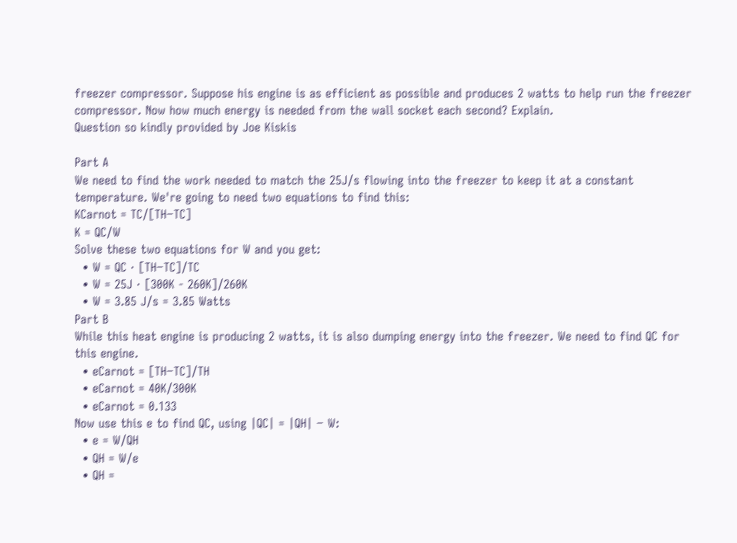freezer compressor. Suppose his engine is as efficient as possible and produces 2 watts to help run the freezer compressor. Now how much energy is needed from the wall socket each second? Explain.
Question so kindly provided by Joe Kiskis

Part A
We need to find the work needed to match the 25J/s flowing into the freezer to keep it at a constant temperature. We're going to need two equations to find this:
KCarnot = TC⁄[TH−TC]
K = QC⁄W
Solve these two equations for W and you get:
  • W = QC ⋅ [TH−TC]⁄TC
  • W = 25J ⋅ [300K - 260K]⁄260K
  • W = 3.85 J/s = 3.85 Watts
Part B
While this heat engine is producing 2 watts, it is also dumping energy into the freezer. We need to find QC for this engine.
  • eCarnot = [TH−TC]⁄TH
  • eCarnot = 40K⁄300K
  • eCarnot = 0.133
Now use this e to find QC, using |QC| = |QH| − W:
  • e = W⁄QH
  • QH = W⁄e
  • QH =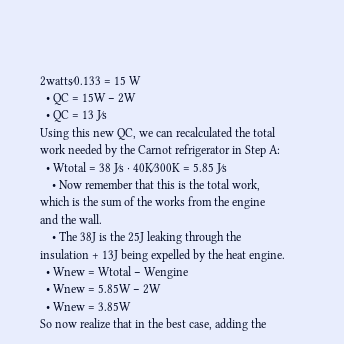2watts⁄0.133 = 15 W
  • QC = 15W − 2W
  • QC = 13 J⁄s
Using this new QC, we can recalculated the total work needed by the Carnot refrigerator in Step A:
  • Wtotal = 38 J⁄s ⋅ 40K⁄300K = 5.85 J⁄s
    • Now remember that this is the total work, which is the sum of the works from the engine and the wall.
    • The 38J is the 25J leaking through the insulation + 13J being expelled by the heat engine.
  • Wnew = Wtotal − Wengine
  • Wnew = 5.85W − 2W
  • Wnew = 3.85W
So now realize that in the best case, adding the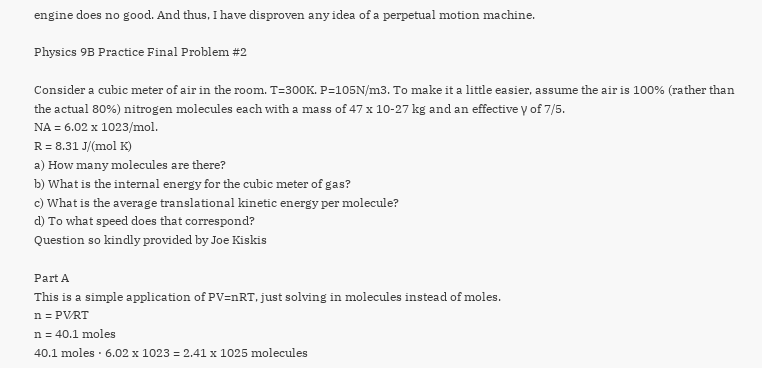engine does no good. And thus, I have disproven any idea of a perpetual motion machine.

Physics 9B Practice Final Problem #2

Consider a cubic meter of air in the room. T=300K. P=105N/m3. To make it a little easier, assume the air is 100% (rather than the actual 80%) nitrogen molecules each with a mass of 47 x 10-27 kg and an effective γ of 7/5.
NA = 6.02 x 1023/mol.
R = 8.31 J/(mol K)
a) How many molecules are there?
b) What is the internal energy for the cubic meter of gas?
c) What is the average translational kinetic energy per molecule?
d) To what speed does that correspond?
Question so kindly provided by Joe Kiskis

Part A
This is a simple application of PV=nRT, just solving in molecules instead of moles.
n = PV⁄RT
n = 40.1 moles
40.1 moles ⋅ 6.02 x 1023 = 2.41 x 1025 molecules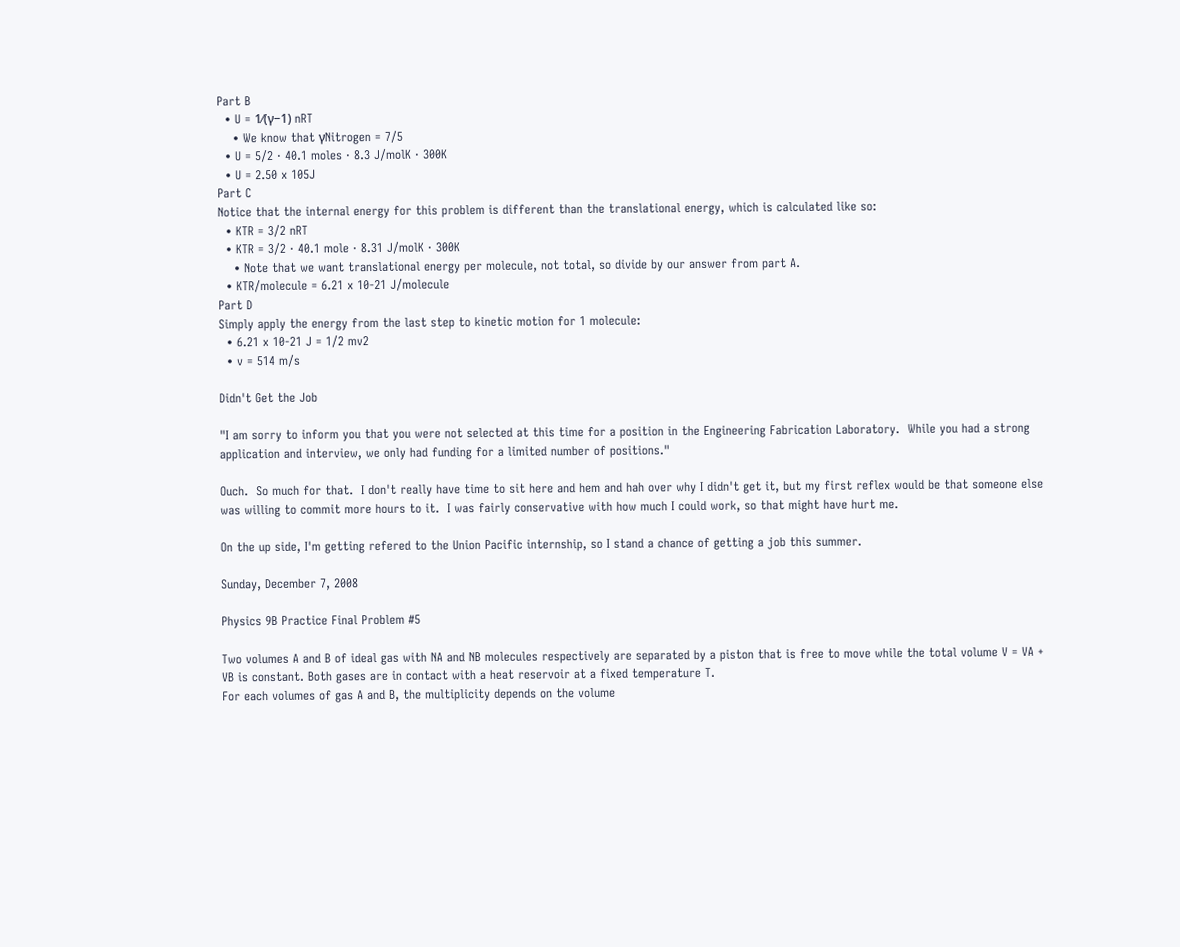Part B
  • U = 1⁄(γ−1) nRT
    • We know that γNitrogen = 7/5
  • U = 5/2 ⋅ 40.1 moles ⋅ 8.3 J/molK ⋅ 300K
  • U = 2.50 x 105J
Part C
Notice that the internal energy for this problem is different than the translational energy, which is calculated like so:
  • KTR = 3/2 nRT
  • KTR = 3/2 ⋅ 40.1 mole ⋅ 8.31 J/molK ⋅ 300K
    • Note that we want translational energy per molecule, not total, so divide by our answer from part A.
  • KTR⁄molecule = 6.21 x 10-21 J/molecule
Part D
Simply apply the energy from the last step to kinetic motion for 1 molecule:
  • 6.21 x 10-21 J = 1/2 mv2
  • v = 514 m/s

Didn't Get the Job

"I am sorry to inform you that you were not selected at this time for a position in the Engineering Fabrication Laboratory.  While you had a strong application and interview, we only had funding for a limited number of positions."

Ouch.  So much for that.  I don't really have time to sit here and hem and hah over why I didn't get it, but my first reflex would be that someone else was willing to commit more hours to it.  I was fairly conservative with how much I could work, so that might have hurt me.

On the up side, I'm getting refered to the Union Pacific internship, so I stand a chance of getting a job this summer.

Sunday, December 7, 2008

Physics 9B Practice Final Problem #5

Two volumes A and B of ideal gas with NA and NB molecules respectively are separated by a piston that is free to move while the total volume V = VA + VB is constant. Both gases are in contact with a heat reservoir at a fixed temperature T.
For each volumes of gas A and B, the multiplicity depends on the volume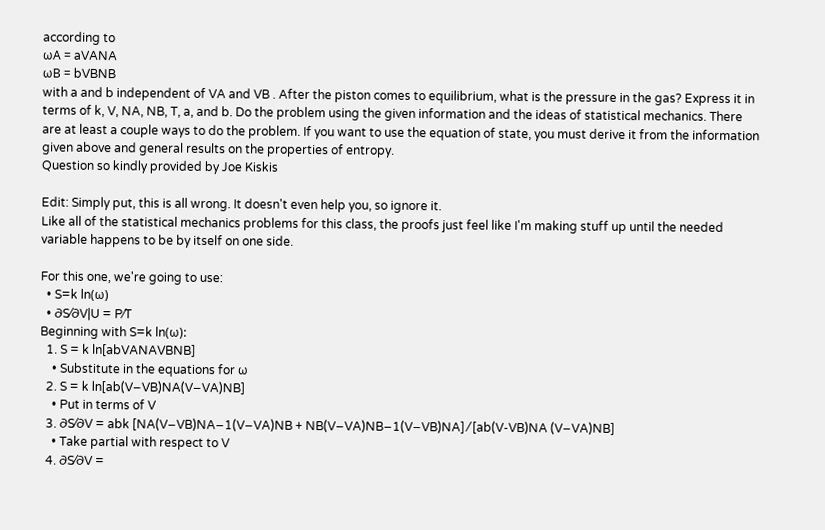according to
ωA = aVANA
ωB = bVBNB
with a and b independent of VA and VB . After the piston comes to equilibrium, what is the pressure in the gas? Express it in terms of k, V, NA, NB, T, a, and b. Do the problem using the given information and the ideas of statistical mechanics. There are at least a couple ways to do the problem. If you want to use the equation of state, you must derive it from the information given above and general results on the properties of entropy.
Question so kindly provided by Joe Kiskis

Edit: Simply put, this is all wrong. It doesn't even help you, so ignore it.
Like all of the statistical mechanics problems for this class, the proofs just feel like I'm making stuff up until the needed variable happens to be by itself on one side.

For this one, we're going to use:
  • S=k ln(ω)
  • ∂S⁄∂V|U = P⁄T
Beginning with S=k ln(ω):
  1. S = k ln[abVANAVBNB]
    • Substitute in the equations for ω
  2. S = k ln[ab(V−VB)NA(V−VA)NB]
    • Put in terms of V
  3. ∂S⁄∂V = abk [NA(V−VB)NA−1(V−VA)NB + NB(V−VA)NB−1(V−VB)NA] ⁄ [ab(V-VB)NA (V−VA)NB]
    • Take partial with respect to V
  4. ∂S⁄∂V =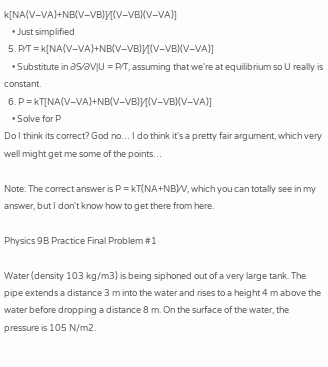k[NA(V−VA)+NB(V−VB)]⁄[(V−VB)(V−VA)]
    • Just simplified
  5. P⁄T = k[NA(V−VA)+NB(V−VB)]⁄[(V−VB)(V−VA)]
    • Substitute in ∂S⁄∂V|U = P⁄T, assuming that we're at equilibrium so U really is constant.
  6. P = kT[NA(V−VA)+NB(V−VB)]⁄[(V−VB)(V−VA)]
    • Solve for P
Do I think its correct? God no… I do think it's a pretty fair argument, which very well might get me some of the points…

Note: The correct answer is P = kT(NA+NB)⁄V, which you can totally see in my answer, but I don't know how to get there from here.

Physics 9B Practice Final Problem #1

Water (density 103 kg/m3) is being siphoned out of a very large tank. The pipe extends a distance 3 m into the water and rises to a height 4 m above the water before dropping a distance 8 m. On the surface of the water, the pressure is 105 N/m2.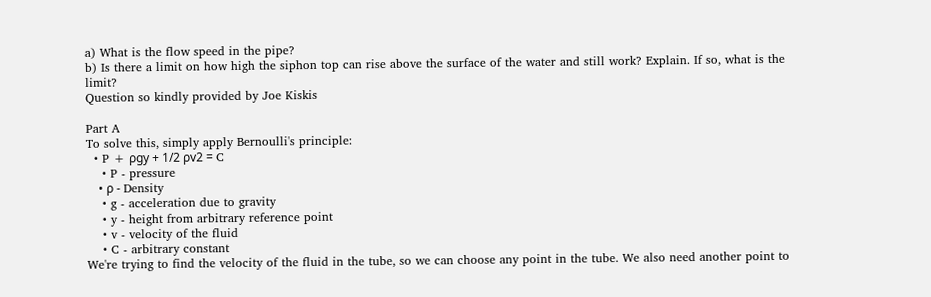a) What is the flow speed in the pipe?
b) Is there a limit on how high the siphon top can rise above the surface of the water and still work? Explain. If so, what is the limit?
Question so kindly provided by Joe Kiskis

Part A
To solve this, simply apply Bernoulli's principle:
  • P + ρgy + 1/2 ρv2 = C
    • P - pressure
    • ρ - Density
    • g - acceleration due to gravity
    • y - height from arbitrary reference point
    • v - velocity of the fluid
    • C - arbitrary constant
We're trying to find the velocity of the fluid in the tube, so we can choose any point in the tube. We also need another point to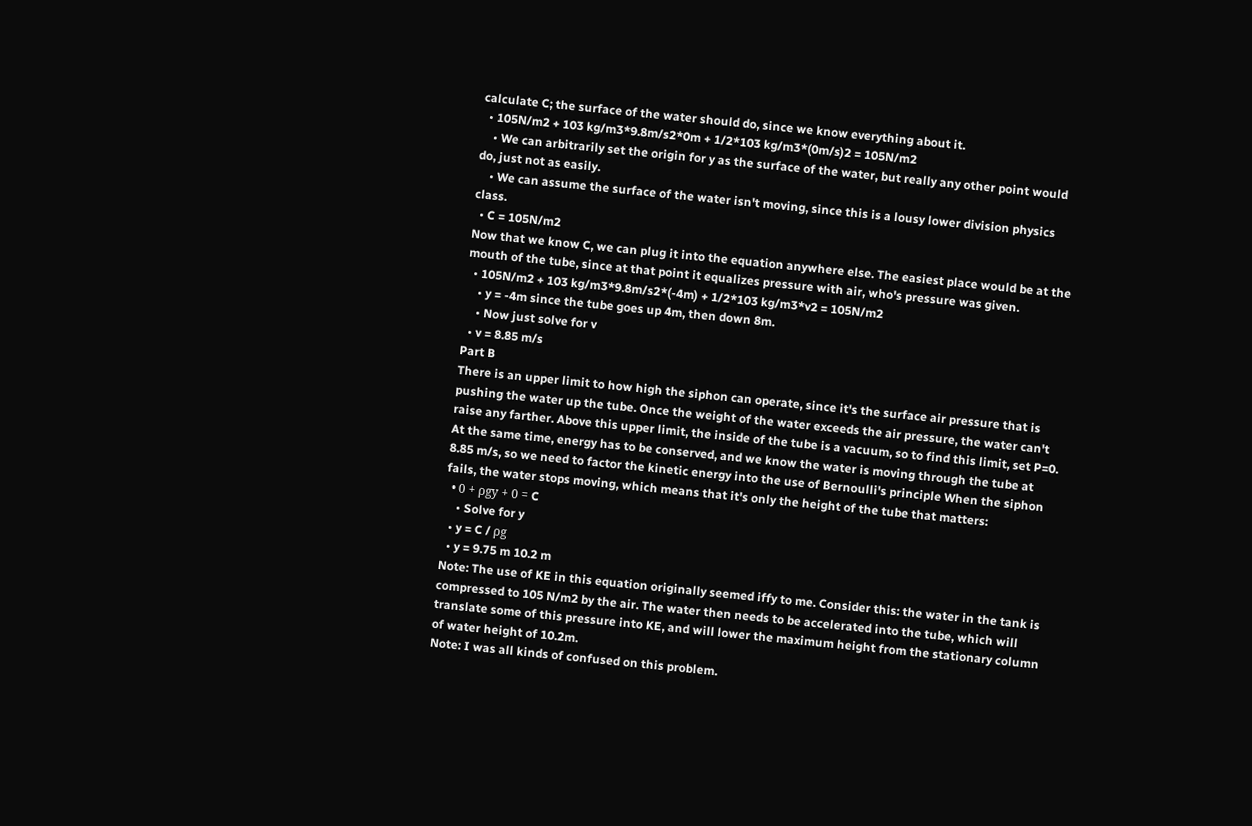calculate C; the surface of the water should do, since we know everything about it.
  • 105N/m2 + 103 kg/m3*9.8m/s2*0m + 1/2*103 kg/m3*(0m/s)2 = 105N/m2
    • We can arbitrarily set the origin for y as the surface of the water, but really any other point would do, just not as easily.
    • We can assume the surface of the water isn't moving, since this is a lousy lower division physics class.
  • C = 105N/m2
Now that we know C, we can plug it into the equation anywhere else. The easiest place would be at the mouth of the tube, since at that point it equalizes pressure with air, who's pressure was given.
  • 105N/m2 + 103 kg/m3*9.8m/s2*(-4m) + 1/2*103 kg/m3*v2 = 105N/m2
    • y = -4m since the tube goes up 4m, then down 8m.
    • Now just solve for v
  • v = 8.85 m/s
Part B
There is an upper limit to how high the siphon can operate, since it's the surface air pressure that is pushing the water up the tube. Once the weight of the water exceeds the air pressure, the water can't raise any farther. Above this upper limit, the inside of the tube is a vacuum, so to find this limit, set P=0. At the same time, energy has to be conserved, and we know the water is moving through the tube at 8.85 m/s, so we need to factor the kinetic energy into the use of Bernoulli's principle When the siphon fails, the water stops moving, which means that it's only the height of the tube that matters:
  • 0 + ρgy + 0 = C
    • Solve for y
  • y = C / ρg
  • y = 9.75 m 10.2 m
Note: The use of KE in this equation originally seemed iffy to me. Consider this: the water in the tank is compressed to 105 N/m2 by the air. The water then needs to be accelerated into the tube, which will translate some of this pressure into KE, and will lower the maximum height from the stationary column of water height of 10.2m.
Note: I was all kinds of confused on this problem.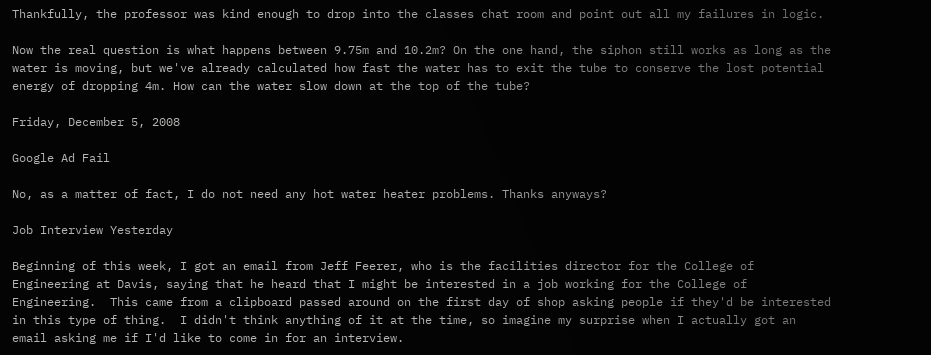Thankfully, the professor was kind enough to drop into the classes chat room and point out all my failures in logic.

Now the real question is what happens between 9.75m and 10.2m? On the one hand, the siphon still works as long as the water is moving, but we've already calculated how fast the water has to exit the tube to conserve the lost potential energy of dropping 4m. How can the water slow down at the top of the tube?

Friday, December 5, 2008

Google Ad Fail

No, as a matter of fact, I do not need any hot water heater problems. Thanks anyways?

Job Interview Yesterday

Beginning of this week, I got an email from Jeff Feerer, who is the facilities director for the College of Engineering at Davis, saying that he heard that I might be interested in a job working for the College of Engineering.  This came from a clipboard passed around on the first day of shop asking people if they'd be interested in this type of thing.  I didn't think anything of it at the time, so imagine my surprise when I actually got an email asking me if I'd like to come in for an interview.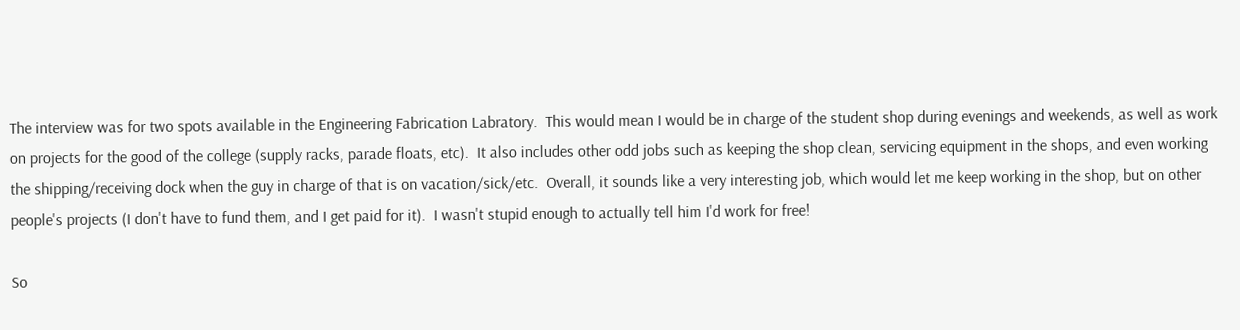The interview was for two spots available in the Engineering Fabrication Labratory.  This would mean I would be in charge of the student shop during evenings and weekends, as well as work on projects for the good of the college (supply racks, parade floats, etc).  It also includes other odd jobs such as keeping the shop clean, servicing equipment in the shops, and even working the shipping/receiving dock when the guy in charge of that is on vacation/sick/etc.  Overall, it sounds like a very interesting job, which would let me keep working in the shop, but on other people's projects (I don't have to fund them, and I get paid for it).  I wasn't stupid enough to actually tell him I'd work for free!

So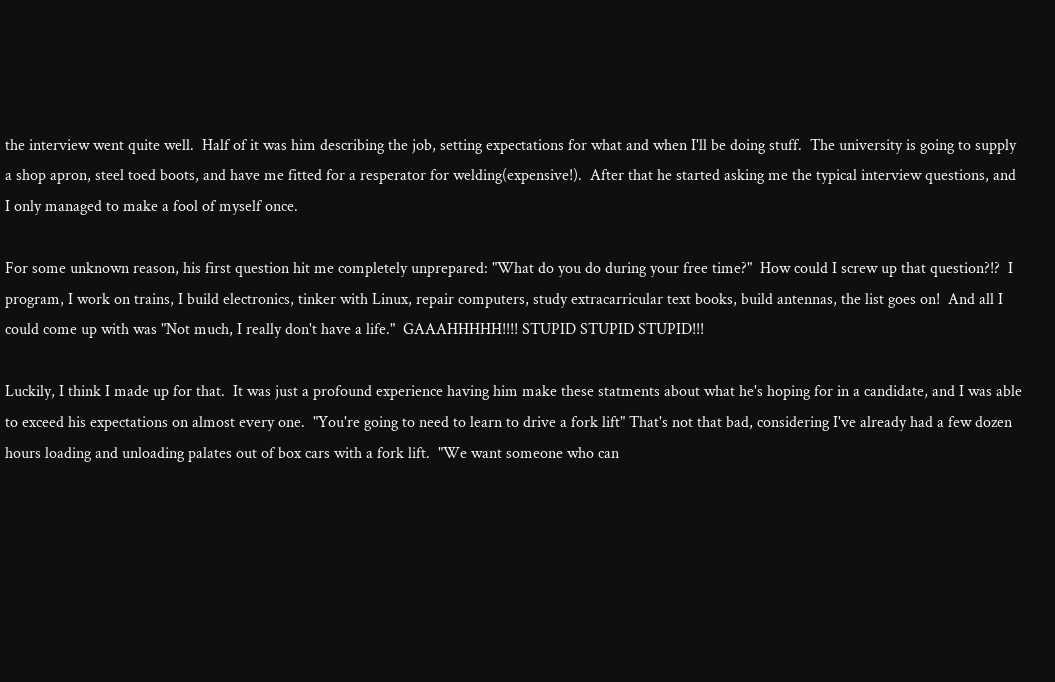the interview went quite well.  Half of it was him describing the job, setting expectations for what and when I'll be doing stuff.  The university is going to supply a shop apron, steel toed boots, and have me fitted for a resperator for welding(expensive!).  After that he started asking me the typical interview questions, and I only managed to make a fool of myself once.

For some unknown reason, his first question hit me completely unprepared: "What do you do during your free time?"  How could I screw up that question?!?  I program, I work on trains, I build electronics, tinker with Linux, repair computers, study extracarricular text books, build antennas, the list goes on!  And all I could come up with was "Not much, I really don't have a life."  GAAAHHHHH!!!! STUPID STUPID STUPID!!!

Luckily, I think I made up for that.  It was just a profound experience having him make these statments about what he's hoping for in a candidate, and I was able to exceed his expectations on almost every one.  "You're going to need to learn to drive a fork lift" That's not that bad, considering I've already had a few dozen hours loading and unloading palates out of box cars with a fork lift.  "We want someone who can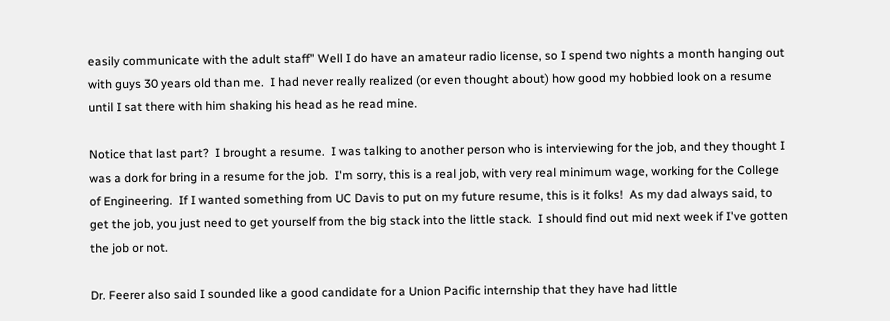easily communicate with the adult staff" Well I do have an amateur radio license, so I spend two nights a month hanging out with guys 30 years old than me.  I had never really realized (or even thought about) how good my hobbied look on a resume until I sat there with him shaking his head as he read mine.

Notice that last part?  I brought a resume.  I was talking to another person who is interviewing for the job, and they thought I was a dork for bring in a resume for the job.  I'm sorry, this is a real job, with very real minimum wage, working for the College of Engineering.  If I wanted something from UC Davis to put on my future resume, this is it folks!  As my dad always said, to get the job, you just need to get yourself from the big stack into the little stack.  I should find out mid next week if I've gotten the job or not.

Dr. Feerer also said I sounded like a good candidate for a Union Pacific internship that they have had little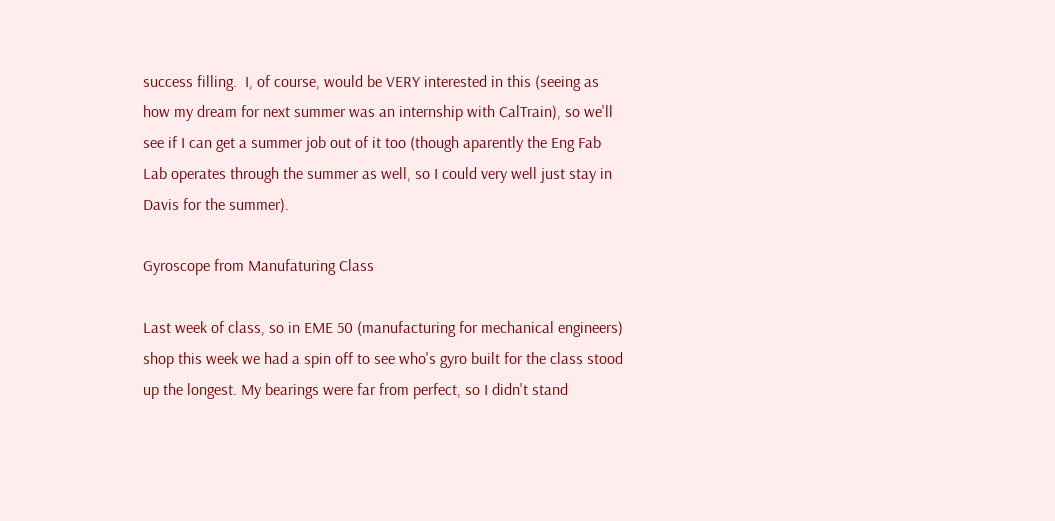success filling.  I, of course, would be VERY interested in this (seeing as how my dream for next summer was an internship with CalTrain), so we'll see if I can get a summer job out of it too (though aparently the Eng Fab Lab operates through the summer as well, so I could very well just stay in Davis for the summer).

Gyroscope from Manufaturing Class

Last week of class, so in EME 50 (manufacturing for mechanical engineers) shop this week we had a spin off to see who's gyro built for the class stood up the longest. My bearings were far from perfect, so I didn't stand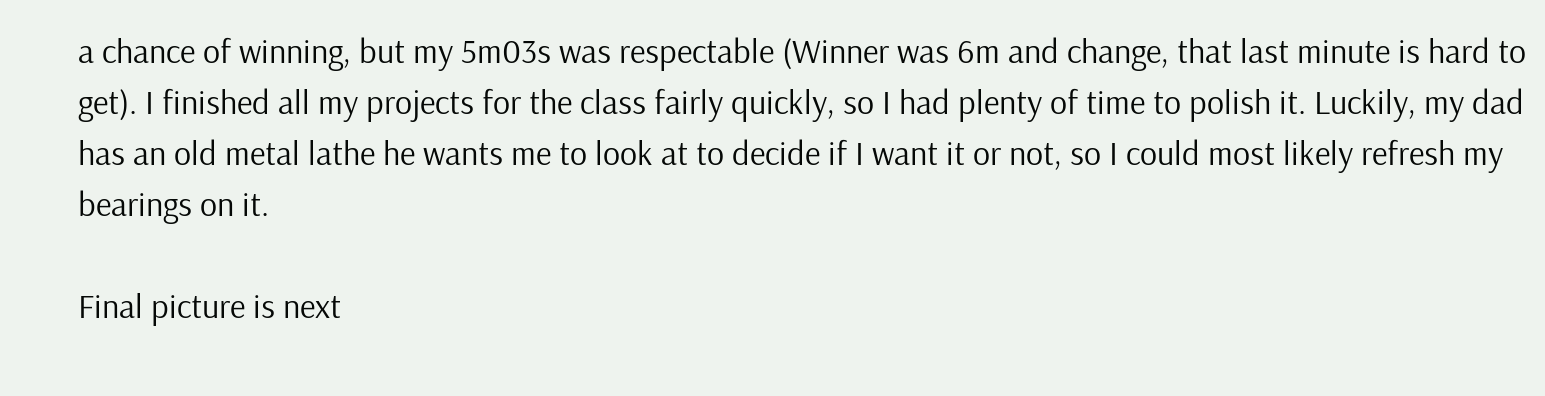a chance of winning, but my 5m03s was respectable (Winner was 6m and change, that last minute is hard to get). I finished all my projects for the class fairly quickly, so I had plenty of time to polish it. Luckily, my dad has an old metal lathe he wants me to look at to decide if I want it or not, so I could most likely refresh my bearings on it.

Final picture is next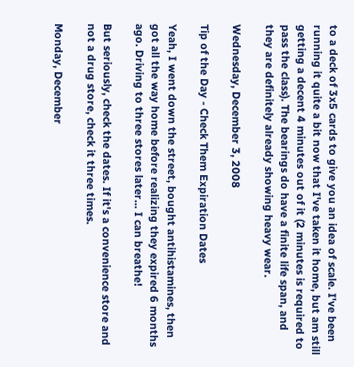to a deck of 3x5 cards to give you an idea of scale. I've been running it quite a bit now that I've taken it home, but am still getting a decent 4 minutes out of it (2 minutes is required to pass the class). The bearings do have a finite life span, and they are definitely already showing heavy wear.

Wednesday, December 3, 2008

Tip of the Day - Check Them Expiration Dates

Yeah, I went down the street, bought antihistamines, then got all the way home before realizing they expired 6 months ago. Driving to three stores later... I can breathe!

But seriously, check the dates. If it's a convenience store and not a drug store, check it three times.

Monday, December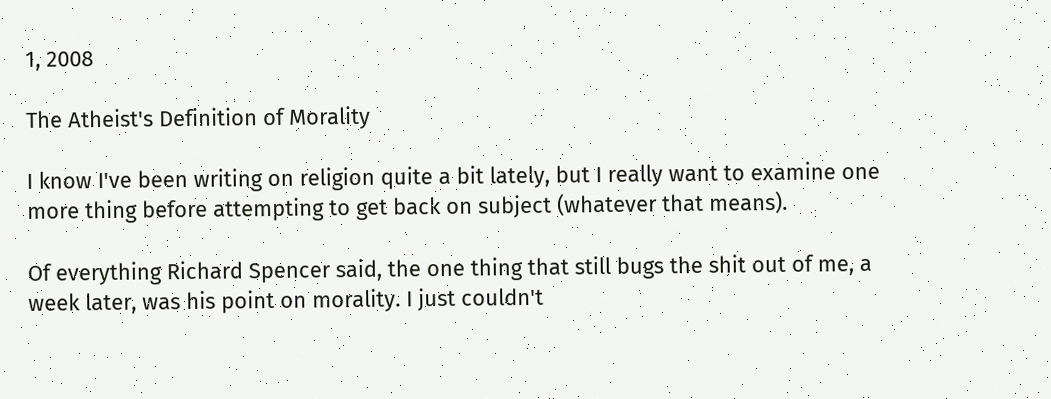1, 2008

The Atheist's Definition of Morality

I know I've been writing on religion quite a bit lately, but I really want to examine one more thing before attempting to get back on subject (whatever that means).

Of everything Richard Spencer said, the one thing that still bugs the shit out of me, a week later, was his point on morality. I just couldn't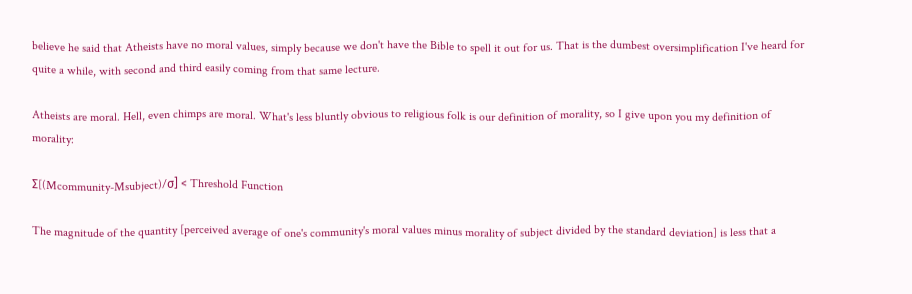believe he said that Atheists have no moral values, simply because we don't have the Bible to spell it out for us. That is the dumbest oversimplification I've heard for quite a while, with second and third easily coming from that same lecture.

Atheists are moral. Hell, even chimps are moral. What's less bluntly obvious to religious folk is our definition of morality, so I give upon you my definition of morality:

Σ[(Mcommunity-Msubject)/σ] < Threshold Function

The magnitude of the quantity [perceived average of one's community's moral values minus morality of subject divided by the standard deviation] is less that a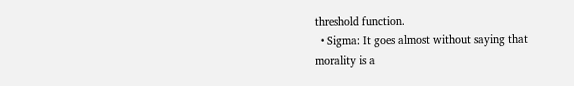threshold function.
  • Sigma: It goes almost without saying that morality is a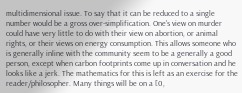multidimensional issue. To say that it can be reduced to a single number would be a gross over-simplification. One's view on murder could have very little to do with their view on abortion, or animal rights, or their views on energy consumption. This allows someone who is generally inline with the community seem to be a generally a good person, except when carbon footprints come up in conversation and he looks like a jerk. The mathematics for this is left as an exercise for the reader/philosopher. Many things will be on a [0,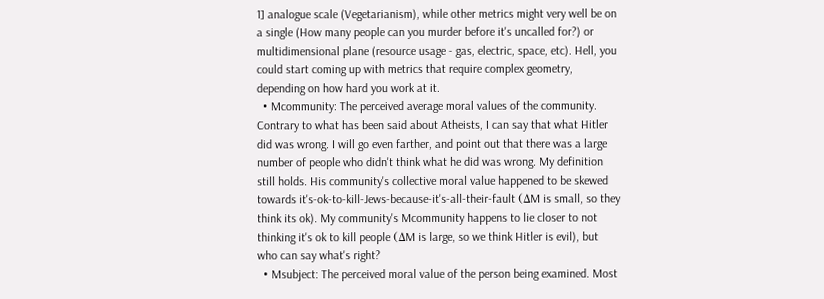1] analogue scale (Vegetarianism), while other metrics might very well be on a single (How many people can you murder before it's uncalled for?) or multidimensional plane (resource usage - gas, electric, space, etc). Hell, you could start coming up with metrics that require complex geometry, depending on how hard you work at it.
  • Mcommunity: The perceived average moral values of the community. Contrary to what has been said about Atheists, I can say that what Hitler did was wrong. I will go even farther, and point out that there was a large number of people who didn't think what he did was wrong. My definition still holds. His community's collective moral value happened to be skewed towards it's-ok-to-kill-Jews-because-it's-all-their-fault (ΔM is small, so they think its ok). My community's Mcommunity happens to lie closer to not thinking it's ok to kill people (ΔM is large, so we think Hitler is evil), but who can say what's right?
  • Msubject: The perceived moral value of the person being examined. Most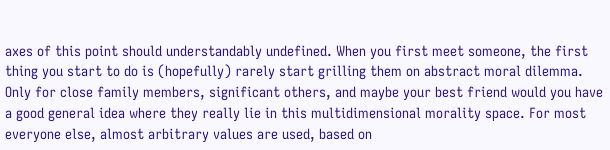axes of this point should understandably undefined. When you first meet someone, the first thing you start to do is (hopefully) rarely start grilling them on abstract moral dilemma. Only for close family members, significant others, and maybe your best friend would you have a good general idea where they really lie in this multidimensional morality space. For most everyone else, almost arbitrary values are used, based on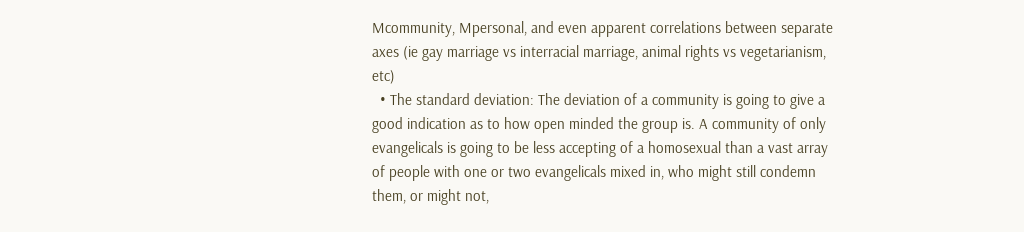Mcommunity, Mpersonal, and even apparent correlations between separate axes (ie gay marriage vs interracial marriage, animal rights vs vegetarianism, etc)
  • The standard deviation: The deviation of a community is going to give a good indication as to how open minded the group is. A community of only evangelicals is going to be less accepting of a homosexual than a vast array of people with one or two evangelicals mixed in, who might still condemn them, or might not,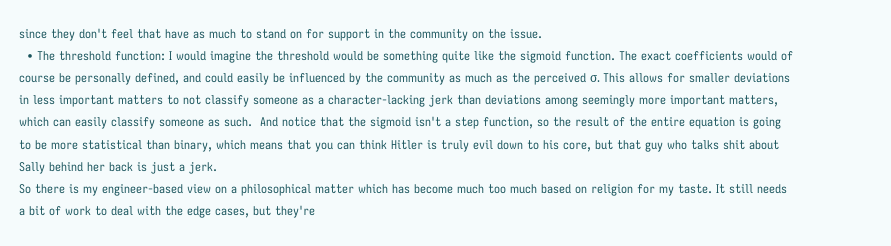since they don't feel that have as much to stand on for support in the community on the issue.
  • The threshold function: I would imagine the threshold would be something quite like the sigmoid function. The exact coefficients would of course be personally defined, and could easily be influenced by the community as much as the perceived σ. This allows for smaller deviations in less important matters to not classify someone as a character-lacking jerk than deviations among seemingly more important matters, which can easily classify someone as such.  And notice that the sigmoid isn't a step function, so the result of the entire equation is going to be more statistical than binary, which means that you can think Hitler is truly evil down to his core, but that guy who talks shit about Sally behind her back is just a jerk.
So there is my engineer-based view on a philosophical matter which has become much too much based on religion for my taste. It still needs a bit of work to deal with the edge cases, but they're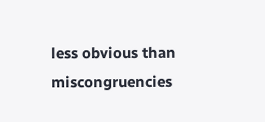less obvious than miscongruencies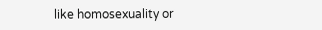like homosexuality or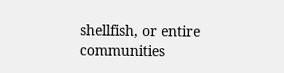shellfish, or entire communities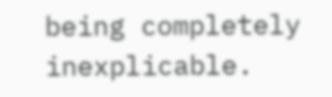being completely inexplicable.